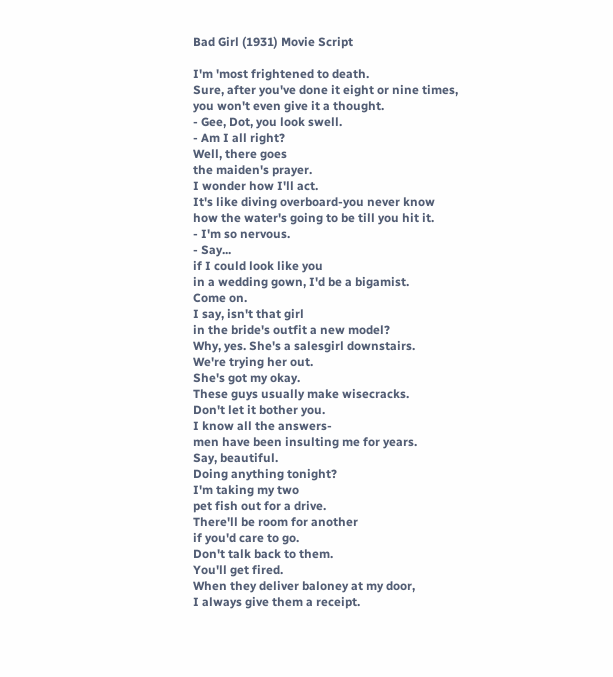Bad Girl (1931) Movie Script

I'm 'most frightened to death.
Sure, after you've done it eight or nine times,
you won't even give it a thought.
- Gee, Dot, you look swell.
- Am I all right?
Well, there goes
the maiden's prayer.
I wonder how I'll act.
It's like diving overboard-you never know
how the water's going to be till you hit it.
- I'm so nervous.
- Say...
if I could look like you
in a wedding gown, I'd be a bigamist.
Come on.
I say, isn't that girl
in the bride's outfit a new model?
Why, yes. She's a salesgirl downstairs.
We're trying her out.
She's got my okay.
These guys usually make wisecracks.
Don't let it bother you.
I know all the answers-
men have been insulting me for years.
Say, beautiful.
Doing anything tonight?
I'm taking my two
pet fish out for a drive.
There'll be room for another
if you'd care to go.
Don't talk back to them.
You'll get fired.
When they deliver baloney at my door,
I always give them a receipt.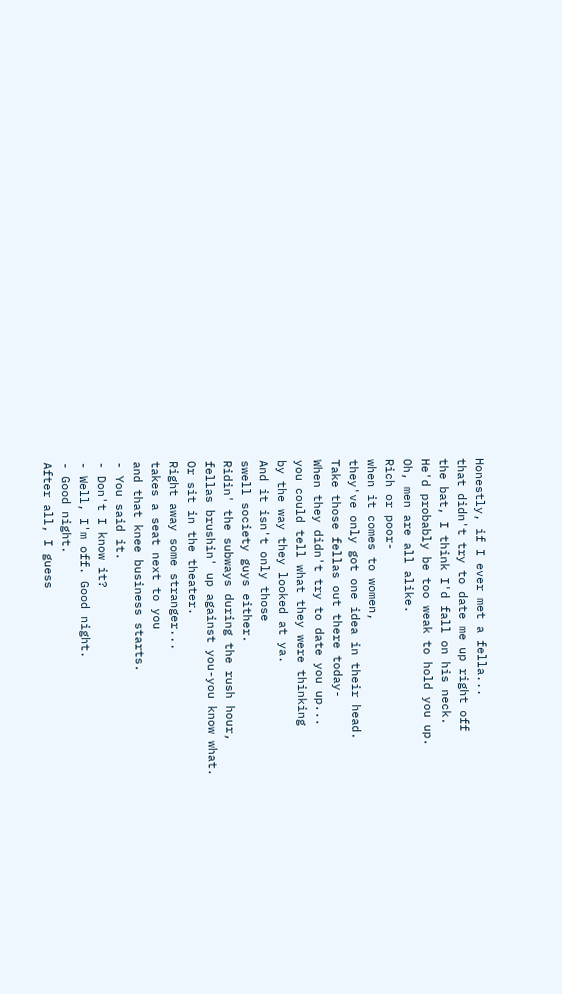Honestly, if I ever met a fella...
that didn't try to date me up right off
the bat, I think I'd fall on his neck.
He'd probably be too weak to hold you up.
Oh, men are all alike.
Rich or poor-
when it comes to women,
they've only got one idea in their head.
Take those fellas out there today-
When they didn't try to date you up...
you could tell what they were thinking
by the way they looked at ya.
And it isn't only those
swell society guys either.
Ridin' the subways during the rush hour,
fellas brushin' up against you-you know what.
Or sit in the theater.
Right away some stranger...
takes a seat next to you
and that knee business starts.
- You said it.
- Don't I know it?
- Well, I'm off. Good night.
- Good night.
After all, I guess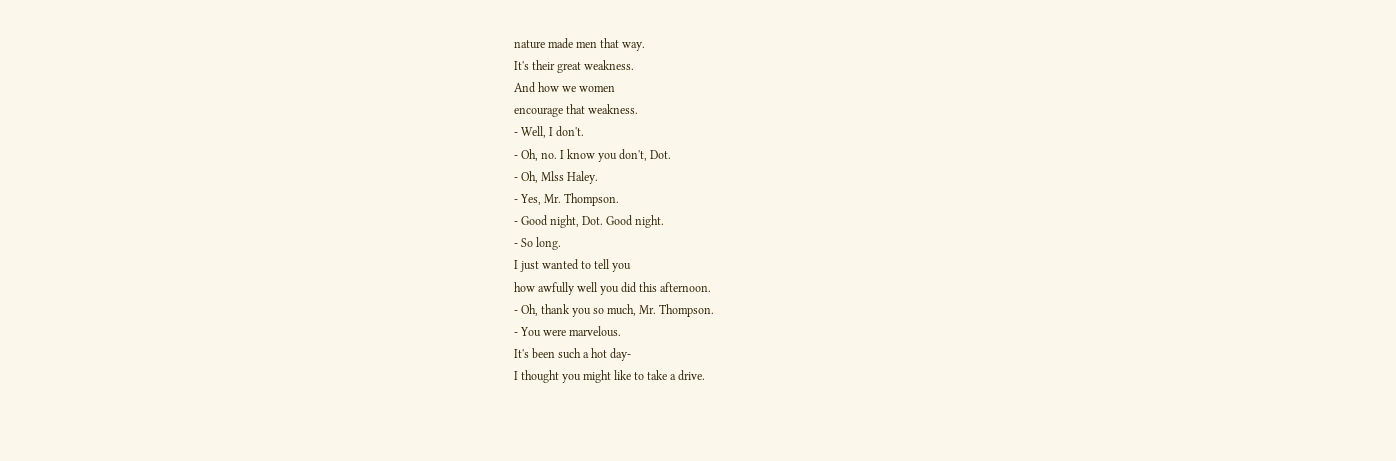nature made men that way.
It's their great weakness.
And how we women
encourage that weakness.
- Well, I don't.
- Oh, no. I know you don't, Dot.
- Oh, Mlss Haley.
- Yes, Mr. Thompson.
- Good night, Dot. Good night.
- So long.
I just wanted to tell you
how awfully well you did this afternoon.
- Oh, thank you so much, Mr. Thompson.
- You were marvelous.
It's been such a hot day-
I thought you might like to take a drive.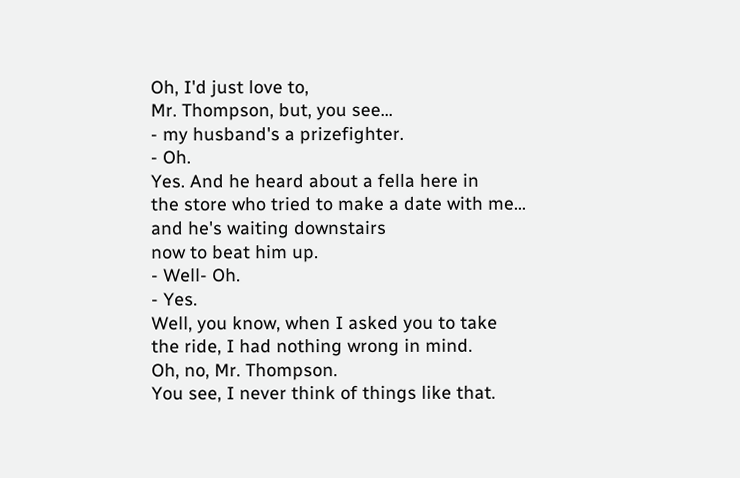Oh, I'd just love to,
Mr. Thompson, but, you see...
- my husband's a prizefighter.
- Oh.
Yes. And he heard about a fella here in
the store who tried to make a date with me...
and he's waiting downstairs
now to beat him up.
- Well- Oh.
- Yes.
Well, you know, when I asked you to take
the ride, I had nothing wrong in mind.
Oh, no, Mr. Thompson.
You see, I never think of things like that.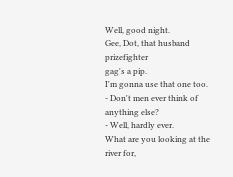Well, good night.
Gee, Dot, that husband prizefighter
gag's a pip.
I'm gonna use that one too.
- Don't men ever think of anything else?
- Well, hardly ever.
What are you looking at the river for,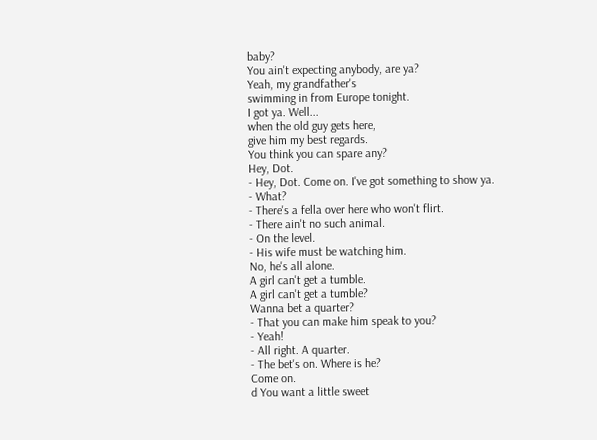baby?
You ain't expecting anybody, are ya?
Yeah, my grandfather's
swimming in from Europe tonight.
I got ya. Well...
when the old guy gets here,
give him my best regards.
You think you can spare any?
Hey, Dot.
- Hey, Dot. Come on. I've got something to show ya.
- What?
- There's a fella over here who won't flirt.
- There ain't no such animal.
- On the level.
- His wife must be watching him.
No, he's all alone.
A girl can't get a tumble.
A girl can't get a tumble?
Wanna bet a quarter?
- That you can make him speak to you?
- Yeah!
- All right. A quarter.
- The bet's on. Where is he?
Come on.
d You want a little sweet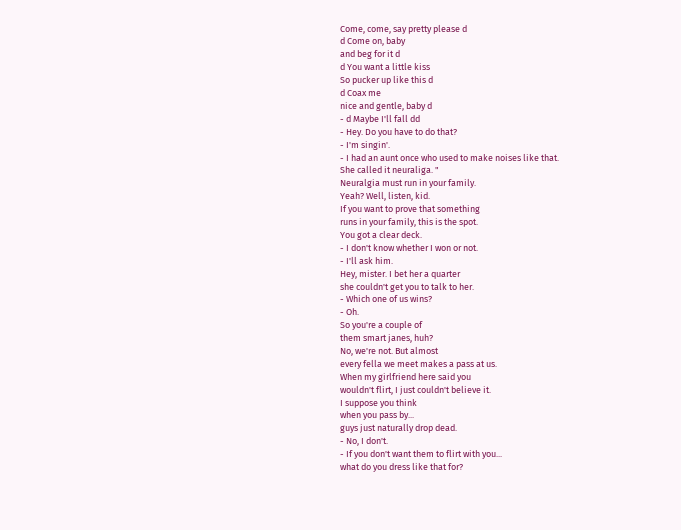Come, come, say pretty please d
d Come on, baby
and beg for it d
d You want a little kiss
So pucker up like this d
d Coax me
nice and gentle, baby d
- d Maybe I'll fall dd
- Hey. Do you have to do that?
- I'm singin'.
- I had an aunt once who used to make noises like that.
She called it neuraliga. "
Neuralgia must run in your family.
Yeah? Well, listen, kid.
If you want to prove that something
runs in your family, this is the spot.
You got a clear deck.
- I don't know whether I won or not.
- I'll ask him.
Hey, mister. I bet her a quarter
she couldn't get you to talk to her.
- Which one of us wins?
- Oh.
So you're a couple of
them smart janes, huh?
No, we're not. But almost
every fella we meet makes a pass at us.
When my girlfriend here said you
wouldn't flirt, I just couldn't believe it.
I suppose you think
when you pass by...
guys just naturally drop dead.
- No, I don't.
- If you don't want them to flirt with you...
what do you dress like that for?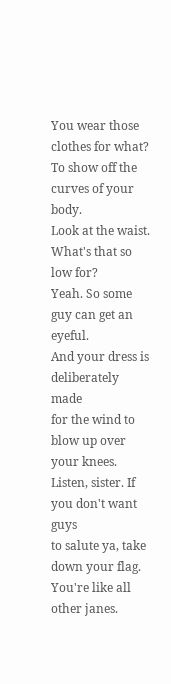You wear those clothes for what?
To show off the curves of your body.
Look at the waist.
What's that so low for?
Yeah. So some guy can get an eyeful.
And your dress is deliberately made
for the wind to blow up over your knees.
Listen, sister. If you don't want guys
to salute ya, take down your flag.
You're like all other janes.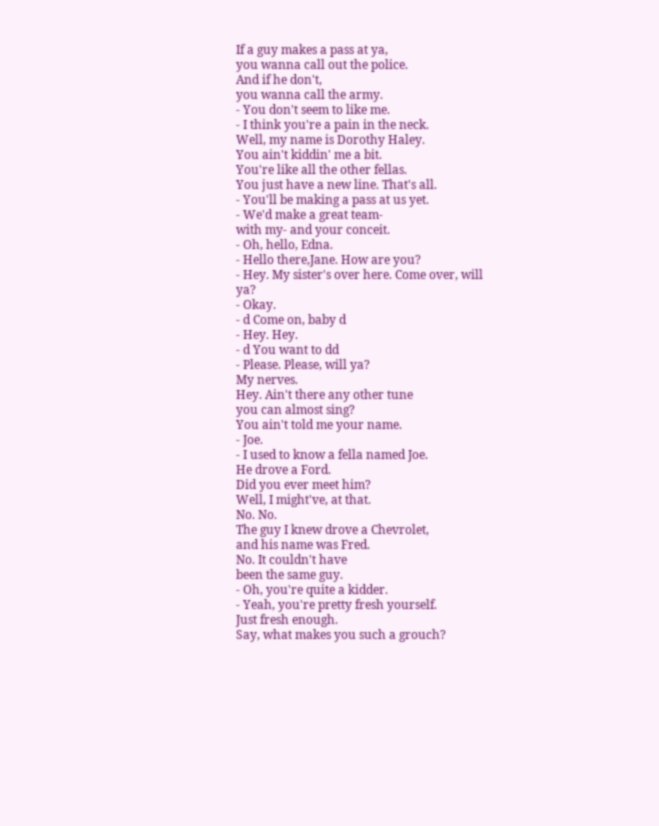If a guy makes a pass at ya,
you wanna call out the police.
And if he don't,
you wanna call the army.
- You don't seem to like me.
- I think you're a pain in the neck.
Well, my name is Dorothy Haley.
You ain't kiddin' me a bit.
You're like all the other fellas.
You just have a new line. That's all.
- You'll be making a pass at us yet.
- We'd make a great team-
with my- and your conceit.
- Oh, hello, Edna.
- Hello there,Jane. How are you?
- Hey. My sister's over here. Come over, will ya?
- Okay.
- d Come on, baby d
- Hey. Hey.
- d You want to dd
- Please. Please, will ya?
My nerves.
Hey. Ain't there any other tune
you can almost sing?
You ain't told me your name.
- Joe.
- I used to know a fella named Joe.
He drove a Ford.
Did you ever meet him?
Well, I might've, at that.
No. No.
The guy I knew drove a Chevrolet,
and his name was Fred.
No. It couldn't have
been the same guy.
- Oh, you're quite a kidder.
- Yeah, you're pretty fresh yourself.
Just fresh enough.
Say, what makes you such a grouch?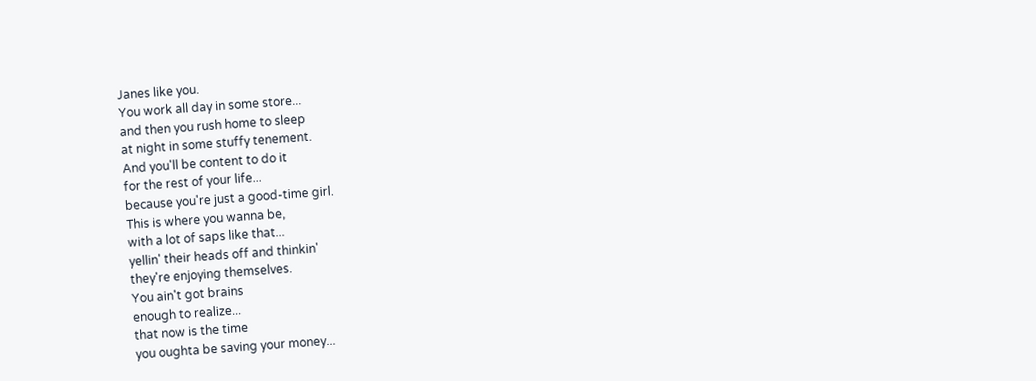Janes like you.
You work all day in some store...
and then you rush home to sleep
at night in some stuffy tenement.
And you'll be content to do it
for the rest of your life...
because you're just a good-time girl.
This is where you wanna be,
with a lot of saps like that...
yellin' their heads off and thinkin'
they're enjoying themselves.
You ain't got brains
enough to realize...
that now is the time
you oughta be saving your money...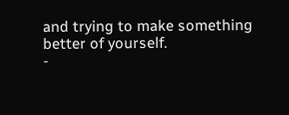and trying to make something
better of yourself.
-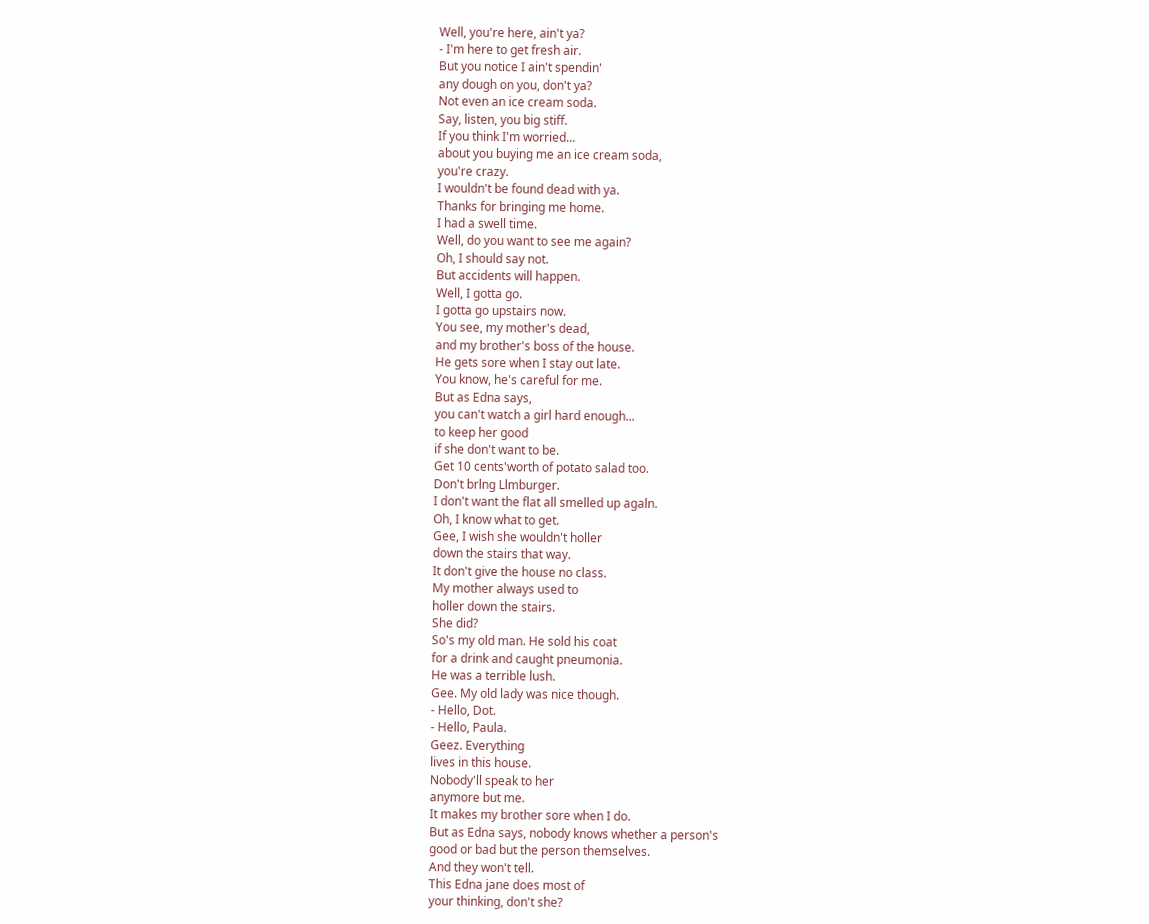Well, you're here, ain't ya?
- I'm here to get fresh air.
But you notice I ain't spendin'
any dough on you, don't ya?
Not even an ice cream soda.
Say, listen, you big stiff.
If you think I'm worried...
about you buying me an ice cream soda,
you're crazy.
I wouldn't be found dead with ya.
Thanks for bringing me home.
I had a swell time.
Well, do you want to see me again?
Oh, I should say not.
But accidents will happen.
Well, I gotta go.
I gotta go upstairs now.
You see, my mother's dead,
and my brother's boss of the house.
He gets sore when I stay out late.
You know, he's careful for me.
But as Edna says,
you can't watch a girl hard enough...
to keep her good
if she don't want to be.
Get 10 cents'worth of potato salad too.
Don't brlng Llmburger.
I don't want the flat all smelled up agaln.
Oh, I know what to get.
Gee, I wish she wouldn't holler
down the stairs that way.
It don't give the house no class.
My mother always used to
holler down the stairs.
She did?
So's my old man. He sold his coat
for a drink and caught pneumonia.
He was a terrible lush.
Gee. My old lady was nice though.
- Hello, Dot.
- Hello, Paula.
Geez. Everything
lives in this house.
Nobody'll speak to her
anymore but me.
It makes my brother sore when I do.
But as Edna says, nobody knows whether a person's
good or bad but the person themselves.
And they won't tell.
This Edna jane does most of
your thinking, don't she?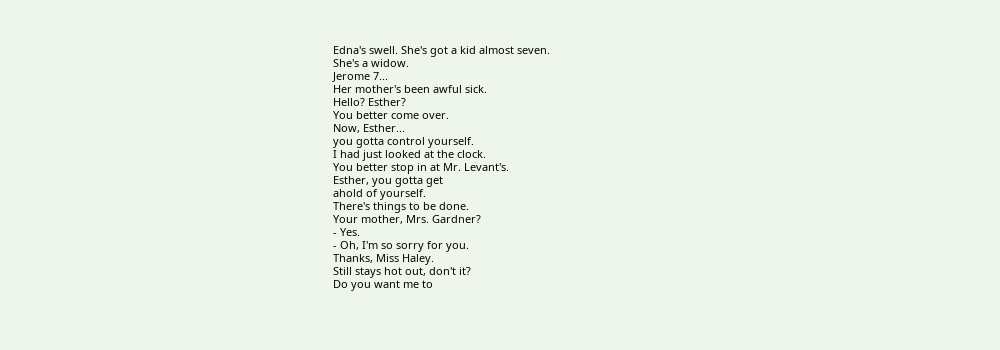Edna's swell. She's got a kid almost seven.
She's a widow.
Jerome 7...
Her mother's been awful sick.
Hello? Esther?
You better come over.
Now, Esther...
you gotta control yourself.
I had just looked at the clock.
You better stop in at Mr. Levant's.
Esther, you gotta get
ahold of yourself.
There's things to be done.
Your mother, Mrs. Gardner?
- Yes.
- Oh, I'm so sorry for you.
Thanks, Miss Haley.
Still stays hot out, don't it?
Do you want me to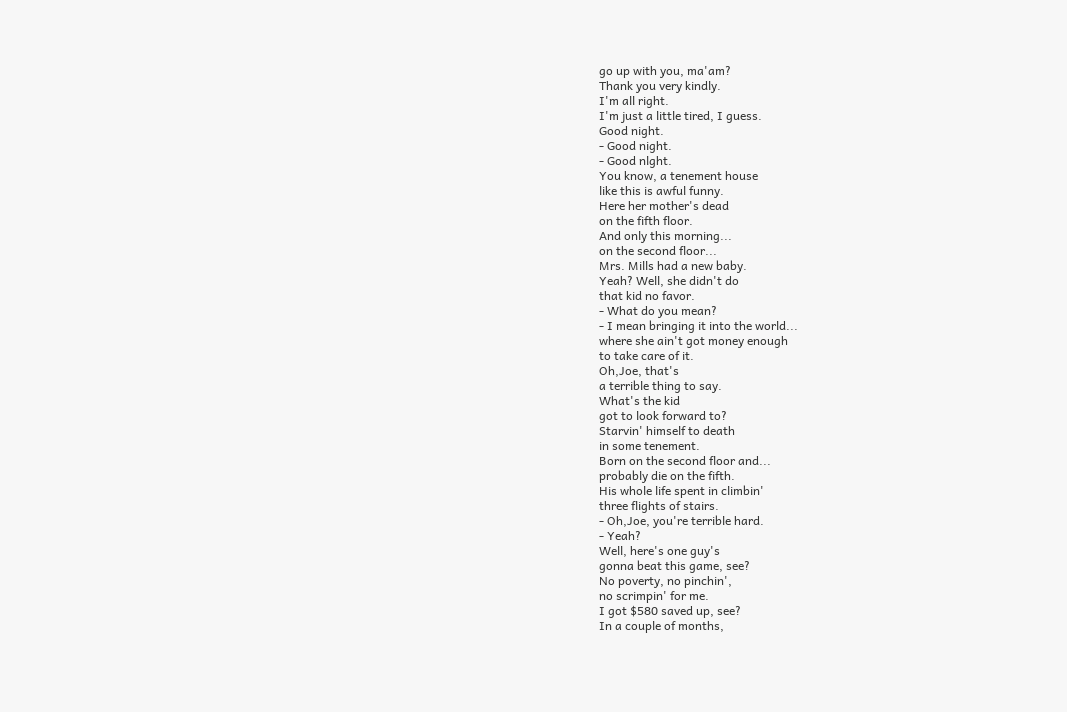go up with you, ma'am?
Thank you very kindly.
I'm all right.
I'm just a little tired, I guess.
Good night.
- Good night.
- Good nlght.
You know, a tenement house
like this is awful funny.
Here her mother's dead
on the fifth floor.
And only this morning...
on the second floor...
Mrs. Mills had a new baby.
Yeah? Well, she didn't do
that kid no favor.
- What do you mean?
- I mean bringing it into the world...
where she ain't got money enough
to take care of it.
Oh,Joe, that's
a terrible thing to say.
What's the kid
got to look forward to?
Starvin' himself to death
in some tenement.
Born on the second floor and...
probably die on the fifth.
His whole life spent in climbin'
three flights of stairs.
- Oh,Joe, you're terrible hard.
- Yeah?
Well, here's one guy's
gonna beat this game, see?
No poverty, no pinchin',
no scrimpin' for me.
I got $580 saved up, see?
In a couple of months,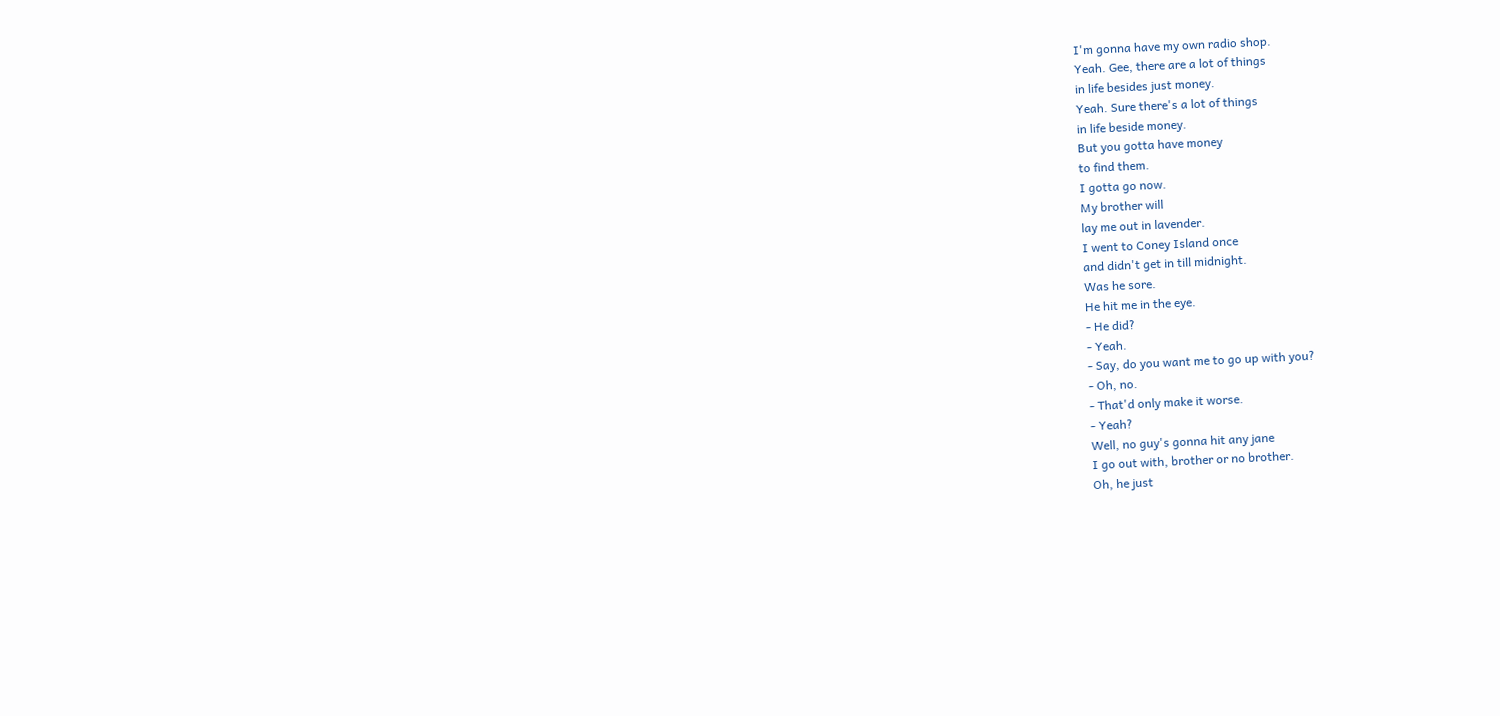I'm gonna have my own radio shop.
Yeah. Gee, there are a lot of things
in life besides just money.
Yeah. Sure there's a lot of things
in life beside money.
But you gotta have money
to find them.
I gotta go now.
My brother will
lay me out in lavender.
I went to Coney Island once
and didn't get in till midnight.
Was he sore.
He hit me in the eye.
- He did?
- Yeah.
- Say, do you want me to go up with you?
- Oh, no.
- That'd only make it worse.
- Yeah?
Well, no guy's gonna hit any jane
I go out with, brother or no brother.
Oh, he just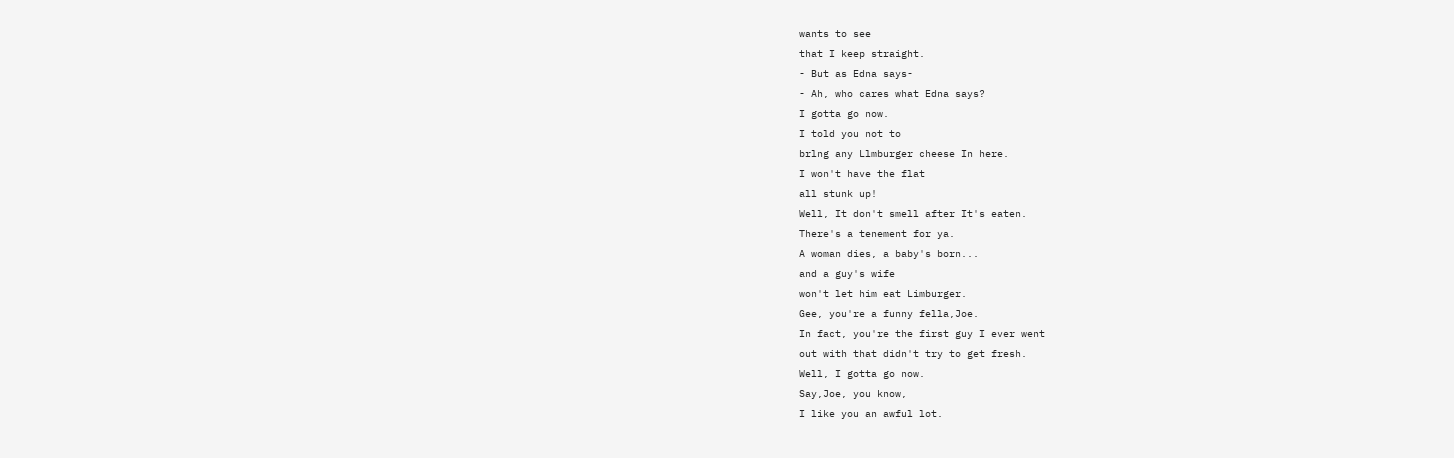wants to see
that I keep straight.
- But as Edna says-
- Ah, who cares what Edna says?
I gotta go now.
I told you not to
brlng any Llmburger cheese In here.
I won't have the flat
all stunk up!
Well, It don't smell after It's eaten.
There's a tenement for ya.
A woman dies, a baby's born...
and a guy's wife
won't let him eat Limburger.
Gee, you're a funny fella,Joe.
In fact, you're the first guy I ever went
out with that didn't try to get fresh.
Well, I gotta go now.
Say,Joe, you know,
I like you an awful lot.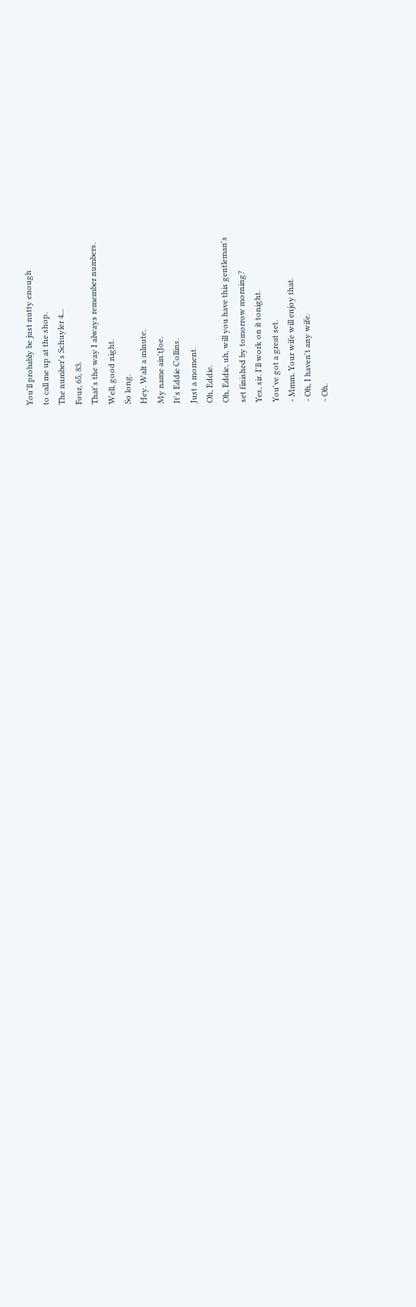You'll probably be just nutty enough
to call me up at the shop.
The number's Schuyler 4...
Four, 65, 83.
That's the way I always remember numbers.
Well, good night.
So long.
Hey. Walt a mlnute.
My name ain'tJoe.
It's Eddie Collins.
Just a moment.
Oh, Eddie.
Oh, Eddie, uh, will you have this gentleman's
set finished by tomorrow morning?
Yes, sir. I'll work on it tonight.
You've got a great set.
- Mmm. Your wife will enjoy that.
- Oh, I haven't any wife.
- Oh.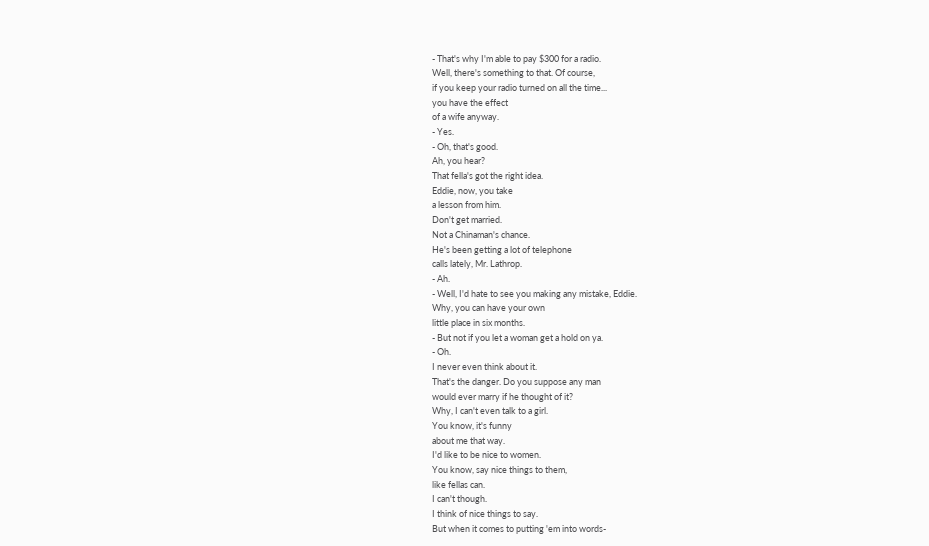- That's why I'm able to pay $300 for a radio.
Well, there's something to that. Of course,
if you keep your radio turned on all the time...
you have the effect
of a wife anyway.
- Yes.
- Oh, that's good.
Ah, you hear?
That fella's got the right idea.
Eddie, now, you take
a lesson from him.
Don't get married.
Not a Chinaman's chance.
He's been getting a lot of telephone
calls lately, Mr. Lathrop.
- Ah.
- Well, I'd hate to see you making any mistake, Eddie.
Why, you can have your own
little place in six months.
- But not if you let a woman get a hold on ya.
- Oh.
I never even think about it.
That's the danger. Do you suppose any man
would ever marry if he thought of it?
Why, I can't even talk to a girl.
You know, it's funny
about me that way.
I'd like to be nice to women.
You know, say nice things to them,
like fellas can.
I can't though.
I think of nice things to say.
But when it comes to putting 'em into words-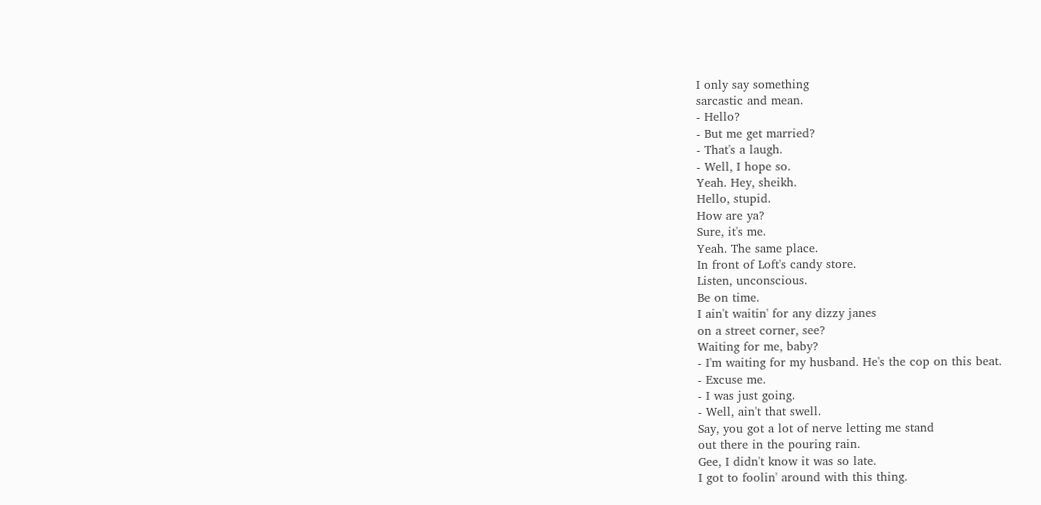I only say something
sarcastic and mean.
- Hello?
- But me get married?
- That's a laugh.
- Well, I hope so.
Yeah. Hey, sheikh.
Hello, stupid.
How are ya?
Sure, it's me.
Yeah. The same place.
In front of Loft's candy store.
Listen, unconscious.
Be on time.
I ain't waitin' for any dizzy janes
on a street corner, see?
Waiting for me, baby?
- I'm waiting for my husband. He's the cop on this beat.
- Excuse me.
- I was just going.
- Well, ain't that swell.
Say, you got a lot of nerve letting me stand
out there in the pouring rain.
Gee, I didn't know it was so late.
I got to foolin' around with this thing.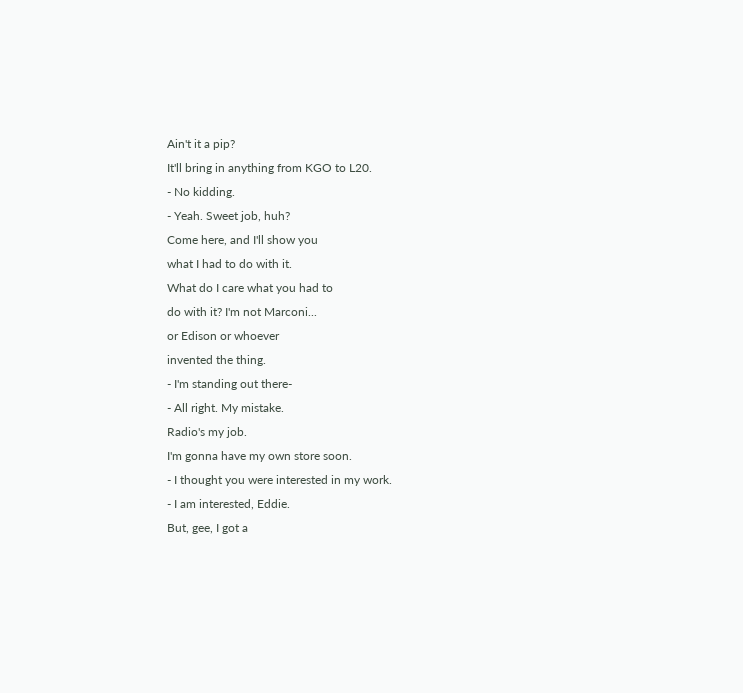Ain't it a pip?
It'll bring in anything from KGO to L20.
- No kidding.
- Yeah. Sweet job, huh?
Come here, and I'll show you
what I had to do with it.
What do I care what you had to
do with it? I'm not Marconi...
or Edison or whoever
invented the thing.
- I'm standing out there-
- All right. My mistake.
Radio's my job.
I'm gonna have my own store soon.
- I thought you were interested in my work.
- I am interested, Eddie.
But, gee, I got a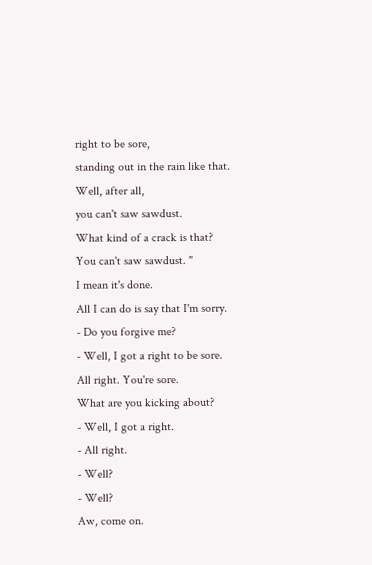right to be sore,
standing out in the rain like that.
Well, after all,
you can't saw sawdust.
What kind of a crack is that?
You can't saw sawdust. "
I mean it's done.
All I can do is say that I'm sorry.
- Do you forgive me?
- Well, I got a right to be sore.
All right. You're sore.
What are you kicking about?
- Well, I got a right.
- All right.
- Well?
- Well?
Aw, come on.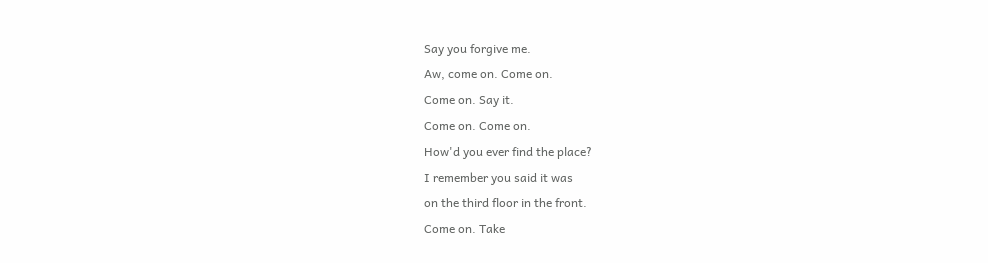Say you forgive me.
Aw, come on. Come on.
Come on. Say it.
Come on. Come on.
How'd you ever find the place?
I remember you said it was
on the third floor in the front.
Come on. Take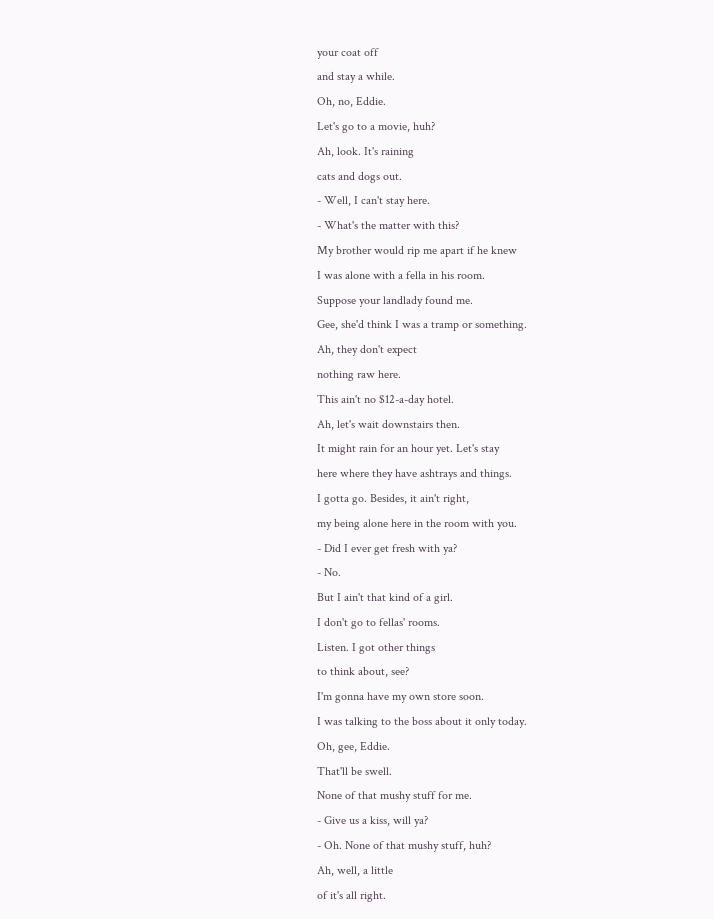your coat off
and stay a while.
Oh, no, Eddie.
Let's go to a movie, huh?
Ah, look. It's raining
cats and dogs out.
- Well, I can't stay here.
- What's the matter with this?
My brother would rip me apart if he knew
I was alone with a fella in his room.
Suppose your landlady found me.
Gee, she'd think I was a tramp or something.
Ah, they don't expect
nothing raw here.
This ain't no $12-a-day hotel.
Ah, let's wait downstairs then.
It might rain for an hour yet. Let's stay
here where they have ashtrays and things.
I gotta go. Besides, it ain't right,
my being alone here in the room with you.
- Did I ever get fresh with ya?
- No.
But I ain't that kind of a girl.
I don't go to fellas' rooms.
Listen. I got other things
to think about, see?
I'm gonna have my own store soon.
I was talking to the boss about it only today.
Oh, gee, Eddie.
That'll be swell.
None of that mushy stuff for me.
- Give us a kiss, will ya?
- Oh. None of that mushy stuff, huh?
Ah, well, a little
of it's all right.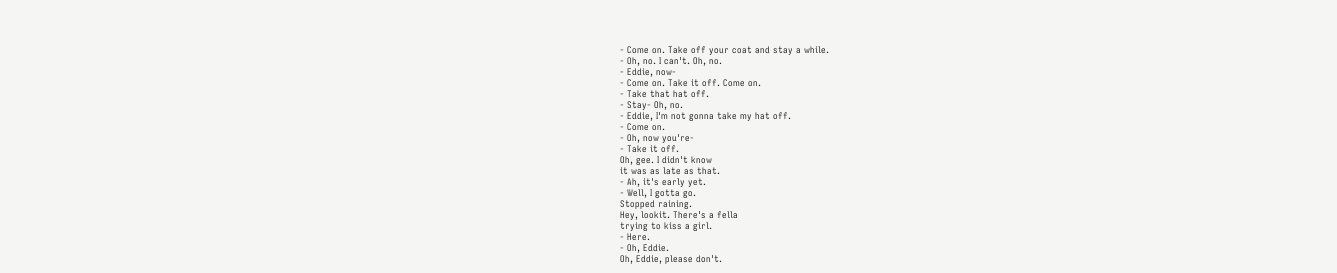- Come on. Take off your coat and stay a while.
- Oh, no. I can't. Oh, no.
- Eddie, now-
- Come on. Take it off. Come on.
- Take that hat off.
- Stay- Oh, no.
- Eddie, I'm not gonna take my hat off.
- Come on.
- Oh, now you're-
- Take it off.
Oh, gee. I didn't know
it was as late as that.
- Ah, it's early yet.
- Well, I gotta go.
Stopped raining.
Hey, lookit. There's a fella
trying to kiss a girl.
- Here.
- Oh, Eddie.
Oh, Eddie, please don't.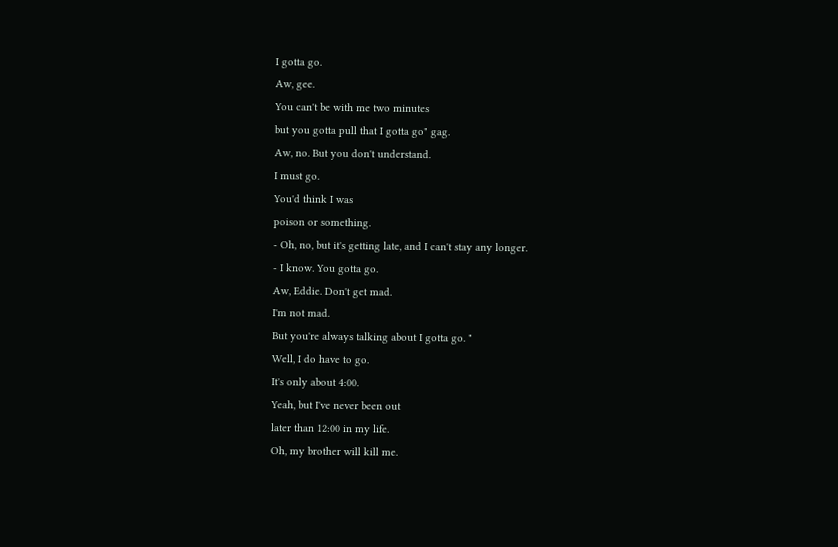I gotta go.
Aw, gee.
You can't be with me two minutes
but you gotta pull that I gotta go" gag.
Aw, no. But you don't understand.
I must go.
You'd think I was
poison or something.
- Oh, no, but it's getting late, and I can't stay any longer.
- I know. You gotta go.
Aw, Eddie. Don't get mad.
I'm not mad.
But you're always talking about I gotta go. "
Well, I do have to go.
It's only about 4:00.
Yeah, but I've never been out
later than 12:00 in my life.
Oh, my brother will kill me.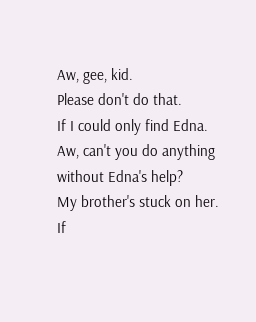Aw, gee, kid.
Please don't do that.
If I could only find Edna.
Aw, can't you do anything
without Edna's help?
My brother's stuck on her.
If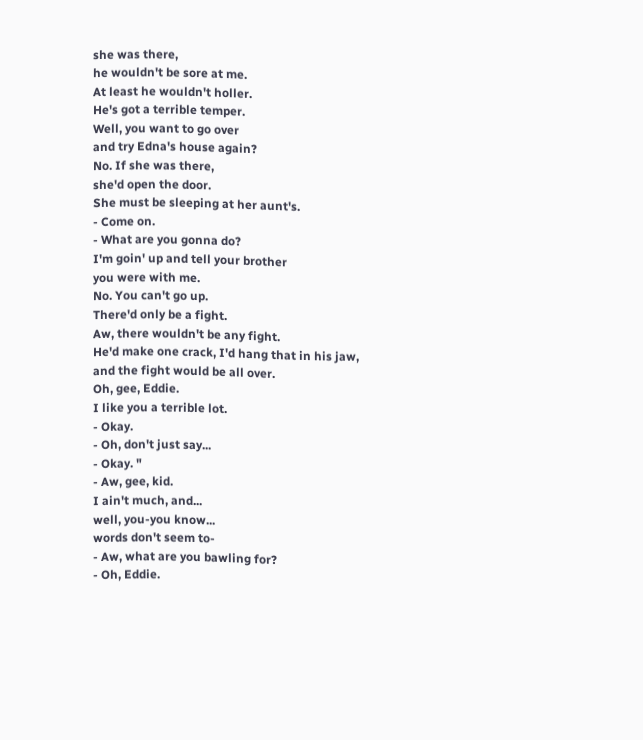she was there,
he wouldn't be sore at me.
At least he wouldn't holler.
He's got a terrible temper.
Well, you want to go over
and try Edna's house again?
No. If she was there,
she'd open the door.
She must be sleeping at her aunt's.
- Come on.
- What are you gonna do?
I'm goin' up and tell your brother
you were with me.
No. You can't go up.
There'd only be a fight.
Aw, there wouldn't be any fight.
He'd make one crack, I'd hang that in his jaw,
and the fight would be all over.
Oh, gee, Eddie.
I like you a terrible lot.
- Okay.
- Oh, don't just say...
- Okay. "
- Aw, gee, kid.
I ain't much, and...
well, you-you know...
words don't seem to-
- Aw, what are you bawling for?
- Oh, Eddie.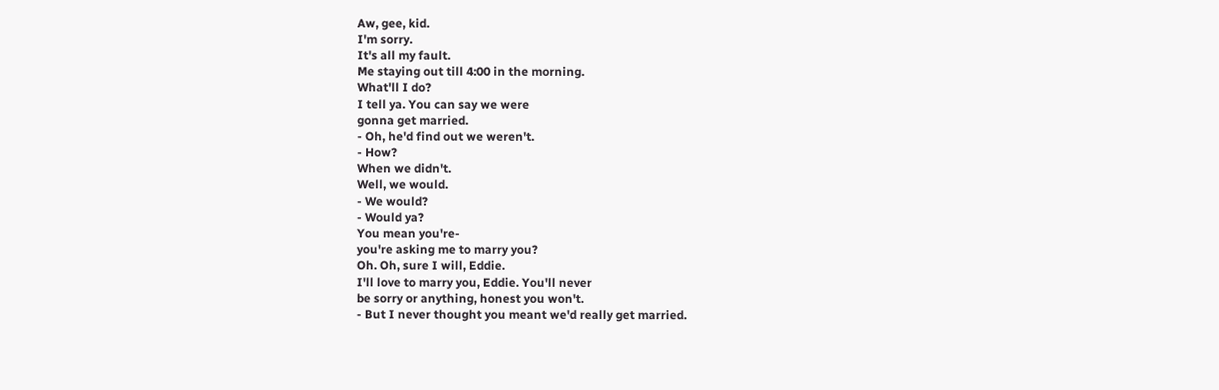Aw, gee, kid.
I'm sorry.
It's all my fault.
Me staying out till 4:00 in the morning.
What'll I do?
I tell ya. You can say we were
gonna get married.
- Oh, he'd find out we weren't.
- How?
When we didn't.
Well, we would.
- We would?
- Would ya?
You mean you're-
you're asking me to marry you?
Oh. Oh, sure I will, Eddie.
I'll love to marry you, Eddie. You'll never
be sorry or anything, honest you won't.
- But I never thought you meant we'd really get married.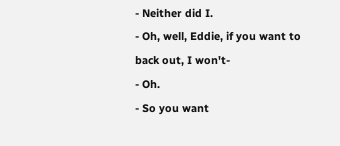- Neither did I.
- Oh, well, Eddie, if you want to back out, I won't-
- Oh.
- So you want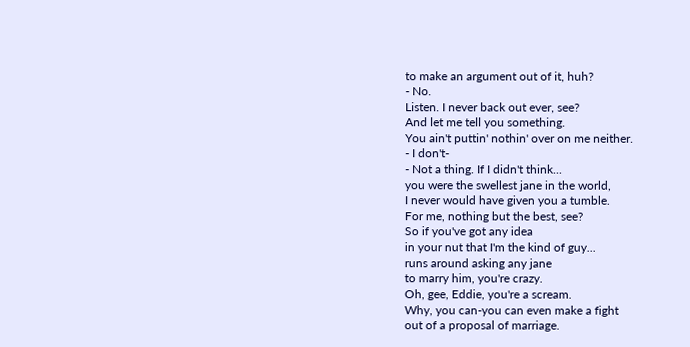to make an argument out of it, huh?
- No.
Listen. I never back out ever, see?
And let me tell you something.
You ain't puttin' nothin' over on me neither.
- I don't-
- Not a thing. If I didn't think...
you were the swellest jane in the world,
I never would have given you a tumble.
For me, nothing but the best, see?
So if you've got any idea
in your nut that I'm the kind of guy...
runs around asking any jane
to marry him, you're crazy.
Oh, gee, Eddie, you're a scream.
Why, you can-you can even make a fight
out of a proposal of marriage.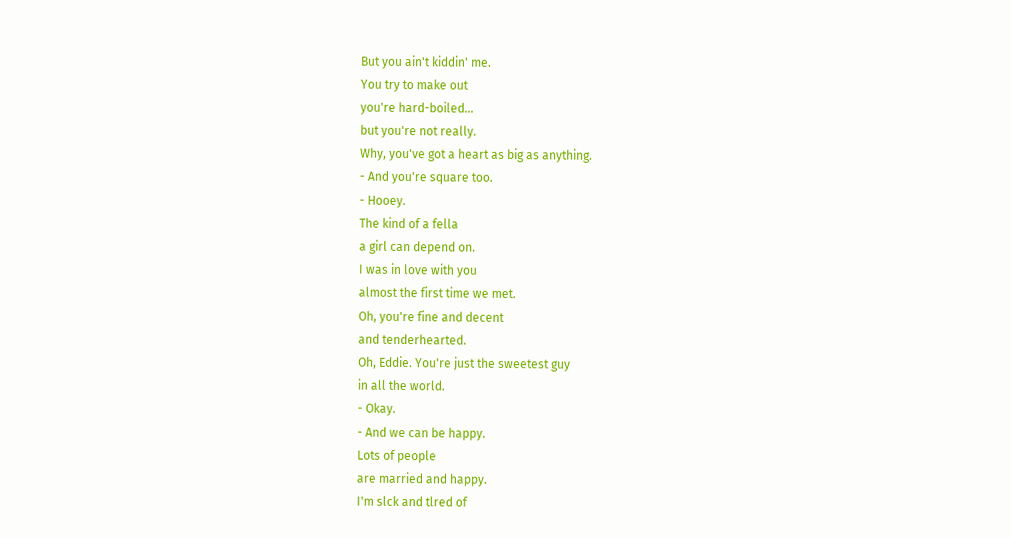But you ain't kiddin' me.
You try to make out
you're hard-boiled...
but you're not really.
Why, you've got a heart as big as anything.
- And you're square too.
- Hooey.
The kind of a fella
a girl can depend on.
I was in love with you
almost the first time we met.
Oh, you're fine and decent
and tenderhearted.
Oh, Eddie. You're just the sweetest guy
in all the world.
- Okay.
- And we can be happy.
Lots of people
are married and happy.
I'm slck and tlred of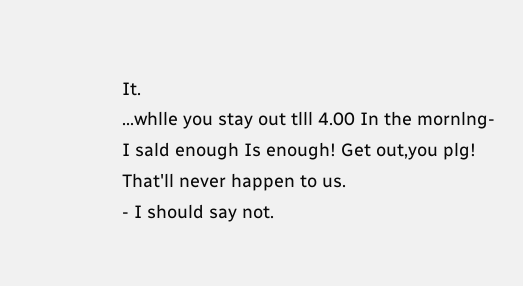It.
...whlle you stay out tlll 4.00 In the mornlng-
I sald enough Is enough! Get out,you plg!
That'll never happen to us.
- I should say not.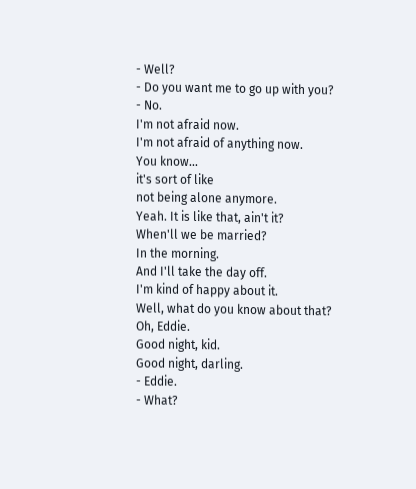- Well?
- Do you want me to go up with you?
- No.
I'm not afraid now.
I'm not afraid of anything now.
You know...
it's sort of like
not being alone anymore.
Yeah. It is like that, ain't it?
When'll we be married?
In the morning.
And I'll take the day off.
I'm kind of happy about it.
Well, what do you know about that?
Oh, Eddie.
Good night, kid.
Good night, darling.
- Eddie.
- What?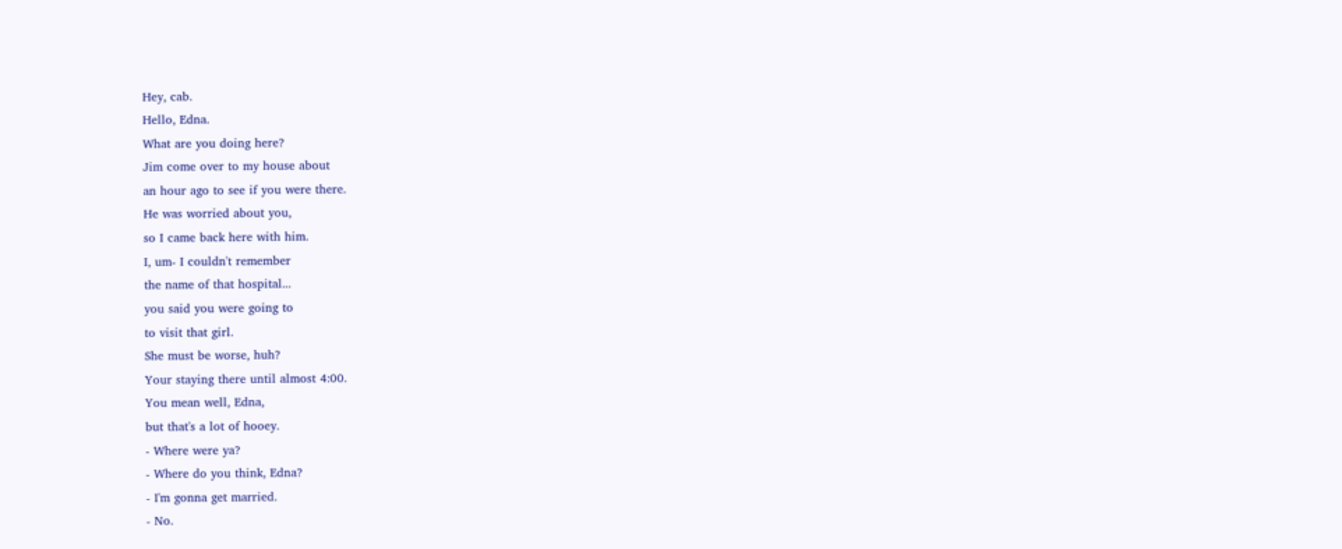Hey, cab.
Hello, Edna.
What are you doing here?
Jim come over to my house about
an hour ago to see if you were there.
He was worried about you,
so I came back here with him.
I, um- I couldn't remember
the name of that hospital...
you said you were going to
to visit that girl.
She must be worse, huh?
Your staying there until almost 4:00.
You mean well, Edna,
but that's a lot of hooey.
- Where were ya?
- Where do you think, Edna?
- I'm gonna get married.
- No.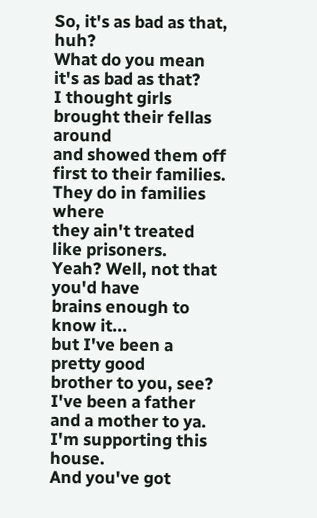So, it's as bad as that, huh?
What do you mean
it's as bad as that?
I thought girls brought their fellas around
and showed them off first to their families.
They do in families where
they ain't treated like prisoners.
Yeah? Well, not that you'd have
brains enough to know it...
but I've been a pretty good
brother to you, see?
I've been a father and a mother to ya.
I'm supporting this house.
And you've got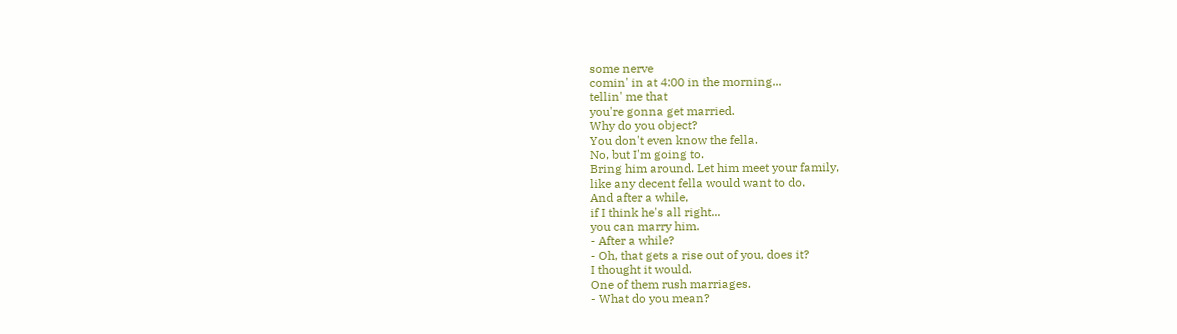some nerve
comin' in at 4:00 in the morning...
tellin' me that
you're gonna get married.
Why do you object?
You don't even know the fella.
No, but I'm going to.
Bring him around. Let him meet your family,
like any decent fella would want to do.
And after a while,
if I think he's all right...
you can marry him.
- After a while?
- Oh, that gets a rise out of you, does it?
I thought it would.
One of them rush marriages.
- What do you mean?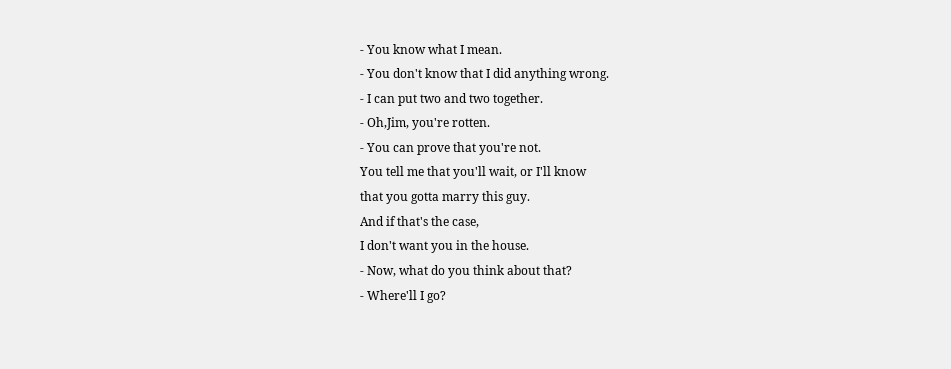- You know what I mean.
- You don't know that I did anything wrong.
- I can put two and two together.
- Oh,Jim, you're rotten.
- You can prove that you're not.
You tell me that you'll wait, or I'll know
that you gotta marry this guy.
And if that's the case,
I don't want you in the house.
- Now, what do you think about that?
- Where'll I go?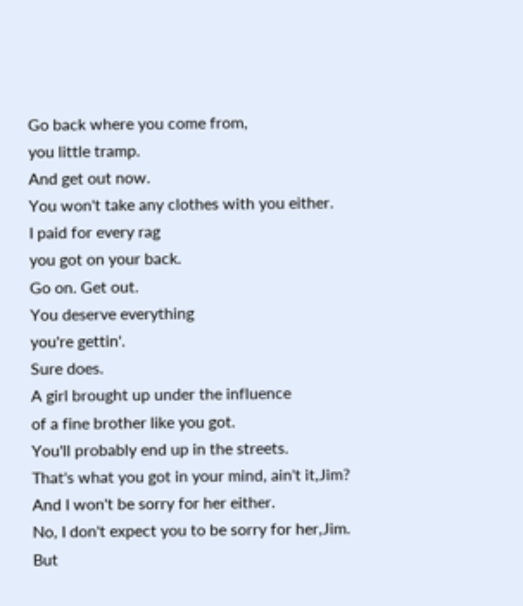Go back where you come from,
you little tramp.
And get out now.
You won't take any clothes with you either.
I paid for every rag
you got on your back.
Go on. Get out.
You deserve everything
you're gettin'.
Sure does.
A girl brought up under the influence
of a fine brother like you got.
You'll probably end up in the streets.
That's what you got in your mind, ain't it,Jim?
And I won't be sorry for her either.
No, I don't expect you to be sorry for her,Jim.
But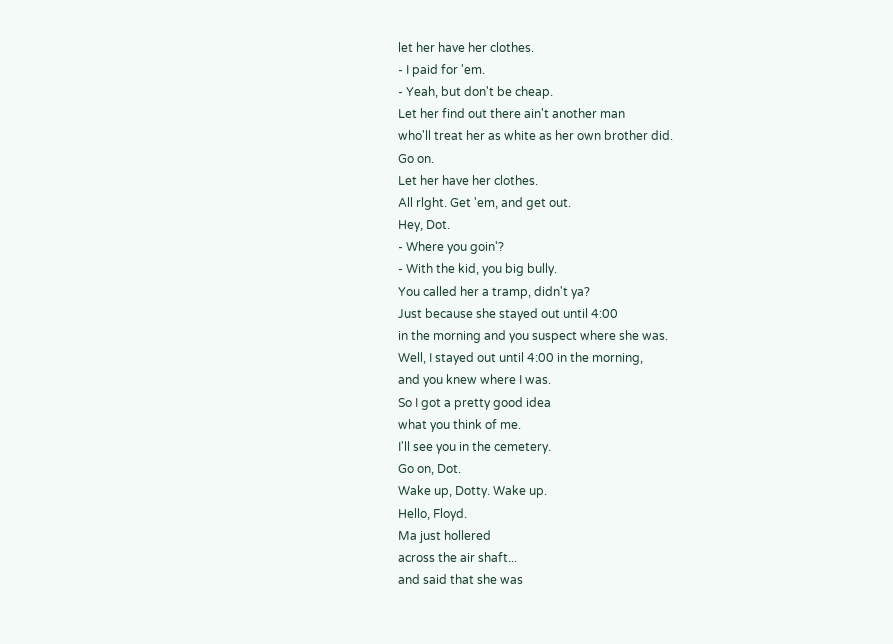let her have her clothes.
- I paid for 'em.
- Yeah, but don't be cheap.
Let her find out there ain't another man
who'll treat her as white as her own brother did.
Go on.
Let her have her clothes.
All rlght. Get 'em, and get out.
Hey, Dot.
- Where you goin'?
- With the kid, you big bully.
You called her a tramp, didn't ya?
Just because she stayed out until 4:00
in the morning and you suspect where she was.
Well, I stayed out until 4:00 in the morning,
and you knew where I was.
So I got a pretty good idea
what you think of me.
I'll see you in the cemetery.
Go on, Dot.
Wake up, Dotty. Wake up.
Hello, Floyd.
Ma just hollered
across the air shaft...
and said that she was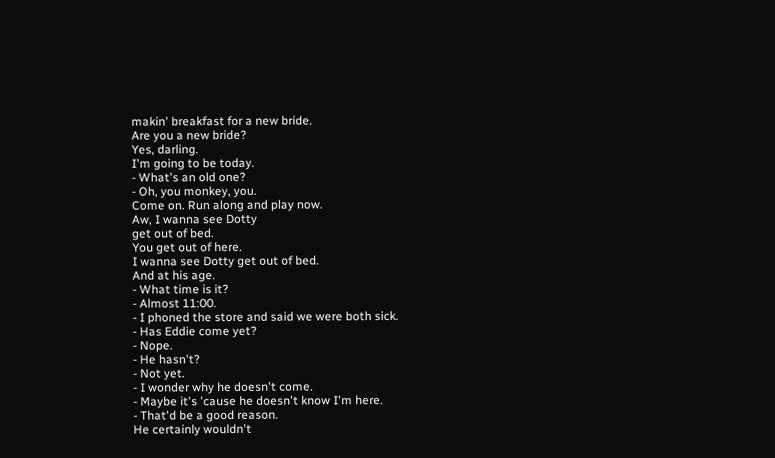makin' breakfast for a new bride.
Are you a new bride?
Yes, darling.
I'm going to be today.
- What's an old one?
- Oh, you monkey, you.
Come on. Run along and play now.
Aw, I wanna see Dotty
get out of bed.
You get out of here.
I wanna see Dotty get out of bed.
And at his age.
- What time is it?
- Almost 11:00.
- I phoned the store and said we were both sick.
- Has Eddie come yet?
- Nope.
- He hasn't?
- Not yet.
- I wonder why he doesn't come.
- Maybe it's 'cause he doesn't know I'm here.
- That'd be a good reason.
He certainly wouldn't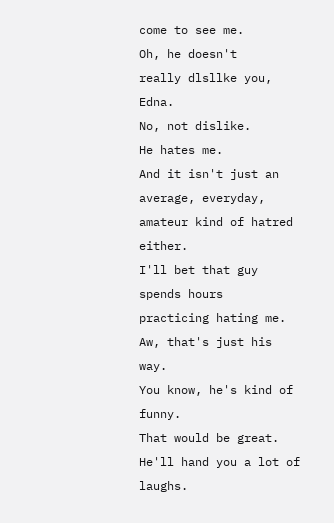come to see me.
Oh, he doesn't
really dlsllke you, Edna.
No, not dislike.
He hates me.
And it isn't just an average, everyday,
amateur kind of hatred either.
I'll bet that guy spends hours
practicing hating me.
Aw, that's just his way.
You know, he's kind of funny.
That would be great.
He'll hand you a lot of laughs.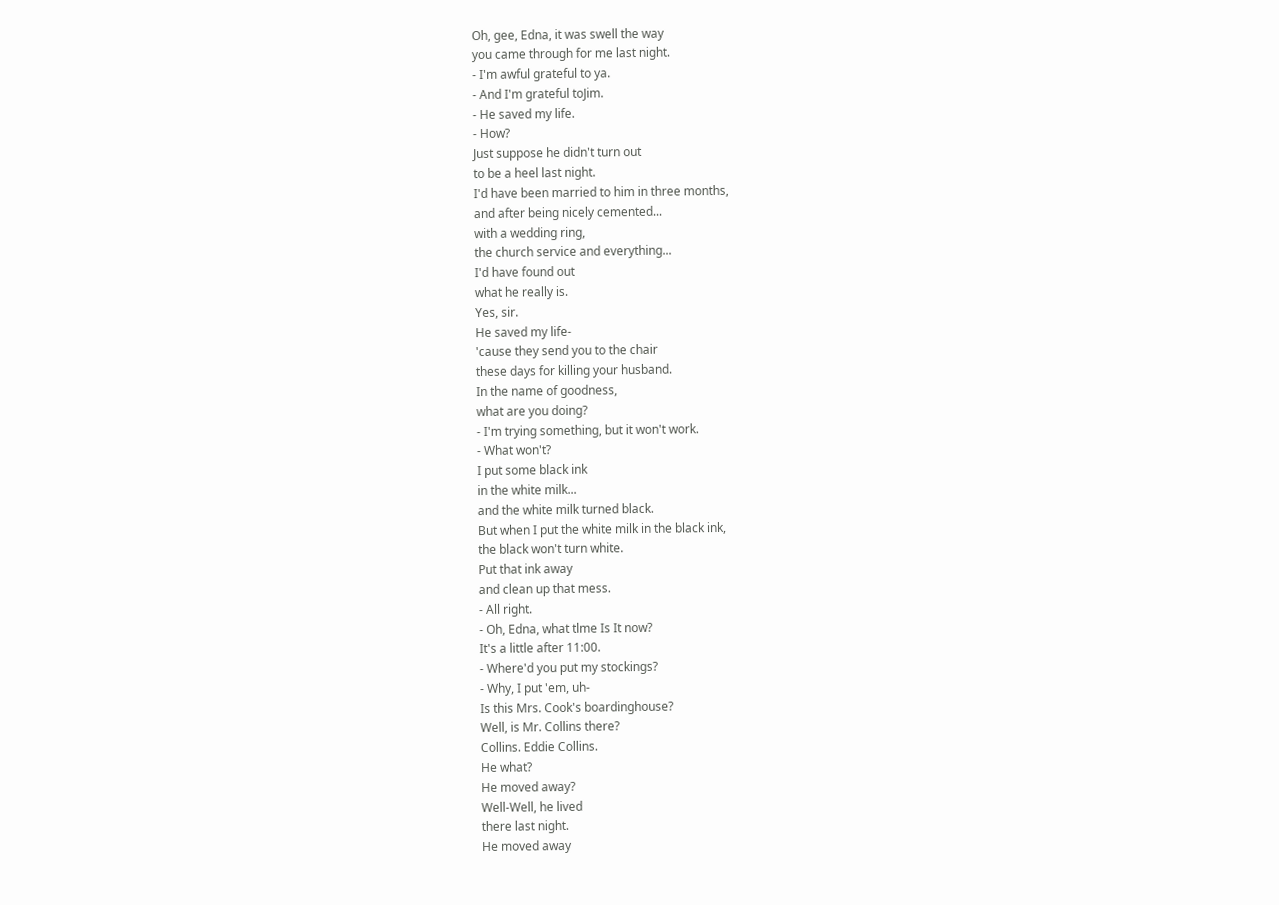Oh, gee, Edna, it was swell the way
you came through for me last night.
- I'm awful grateful to ya.
- And I'm grateful toJim.
- He saved my life.
- How?
Just suppose he didn't turn out
to be a heel last night.
I'd have been married to him in three months,
and after being nicely cemented...
with a wedding ring,
the church service and everything...
I'd have found out
what he really is.
Yes, sir.
He saved my life-
'cause they send you to the chair
these days for killing your husband.
In the name of goodness,
what are you doing?
- I'm trying something, but it won't work.
- What won't?
I put some black ink
in the white milk...
and the white milk turned black.
But when I put the white milk in the black ink,
the black won't turn white.
Put that ink away
and clean up that mess.
- All right.
- Oh, Edna, what tlme Is It now?
It's a little after 11:00.
- Where'd you put my stockings?
- Why, I put 'em, uh-
Is this Mrs. Cook's boardinghouse?
Well, is Mr. Collins there?
Collins. Eddie Collins.
He what?
He moved away?
Well-Well, he lived
there last night.
He moved away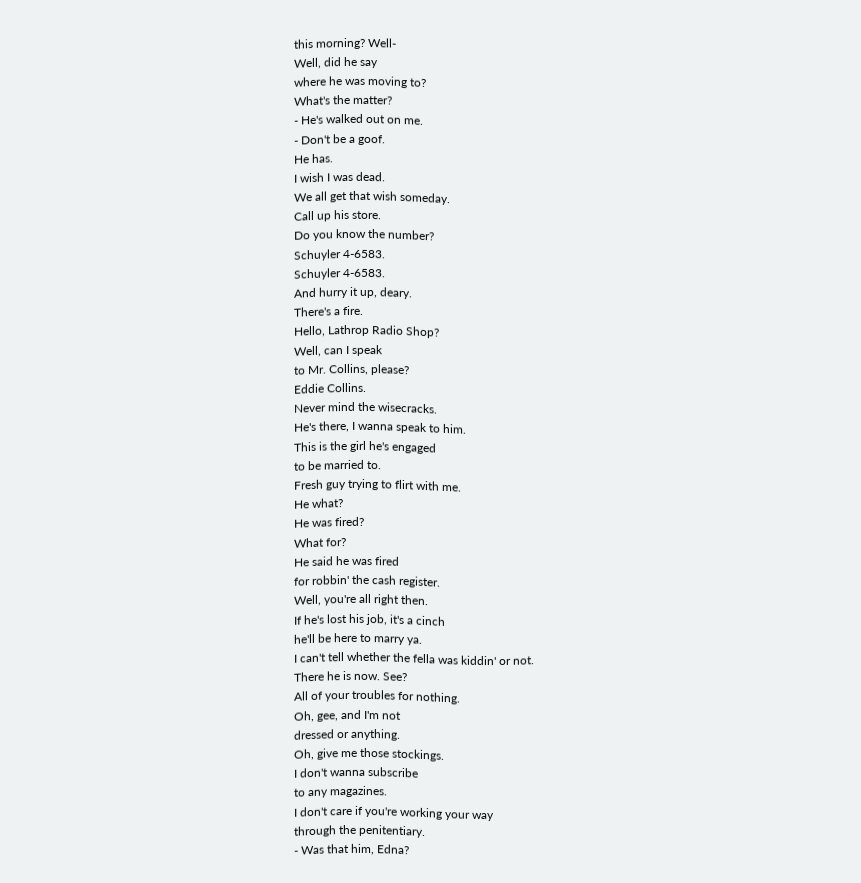this morning? Well-
Well, did he say
where he was moving to?
What's the matter?
- He's walked out on me.
- Don't be a goof.
He has.
I wish I was dead.
We all get that wish someday.
Call up his store.
Do you know the number?
Schuyler 4-6583.
Schuyler 4-6583.
And hurry it up, deary.
There's a fire.
Hello, Lathrop Radio Shop?
Well, can I speak
to Mr. Collins, please?
Eddie Collins.
Never mind the wisecracks.
He's there, I wanna speak to him.
This is the girl he's engaged
to be married to.
Fresh guy trying to flirt with me.
He what?
He was fired?
What for?
He said he was fired
for robbin' the cash register.
Well, you're all right then.
If he's lost his job, it's a cinch
he'll be here to marry ya.
I can't tell whether the fella was kiddin' or not.
There he is now. See?
All of your troubles for nothing.
Oh, gee, and I'm not
dressed or anything.
Oh, give me those stockings.
I don't wanna subscribe
to any magazines.
I don't care if you're working your way
through the penitentiary.
- Was that him, Edna?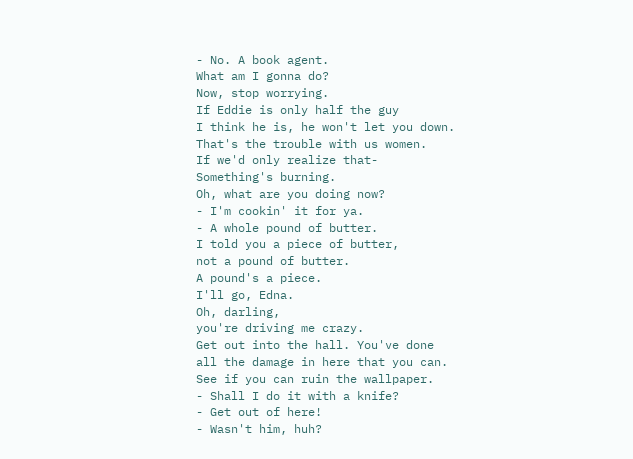- No. A book agent.
What am I gonna do?
Now, stop worrying.
If Eddie is only half the guy
I think he is, he won't let you down.
That's the trouble with us women.
If we'd only realize that-
Something's burning.
Oh, what are you doing now?
- I'm cookin' it for ya.
- A whole pound of butter.
I told you a piece of butter,
not a pound of butter.
A pound's a piece.
I'll go, Edna.
Oh, darling,
you're driving me crazy.
Get out into the hall. You've done
all the damage in here that you can.
See if you can ruin the wallpaper.
- Shall I do it with a knife?
- Get out of here!
- Wasn't him, huh?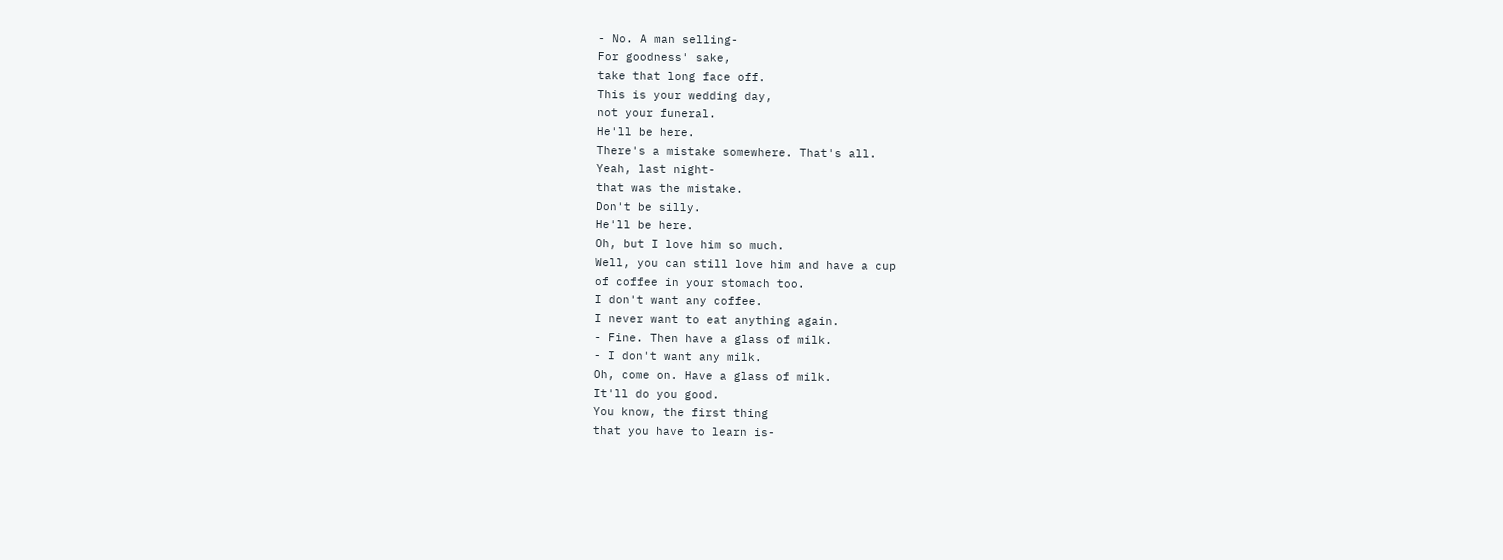- No. A man selling-
For goodness' sake,
take that long face off.
This is your wedding day,
not your funeral.
He'll be here.
There's a mistake somewhere. That's all.
Yeah, last night-
that was the mistake.
Don't be silly.
He'll be here.
Oh, but I love him so much.
Well, you can still love him and have a cup
of coffee in your stomach too.
I don't want any coffee.
I never want to eat anything again.
- Fine. Then have a glass of milk.
- I don't want any milk.
Oh, come on. Have a glass of milk.
It'll do you good.
You know, the first thing
that you have to learn is-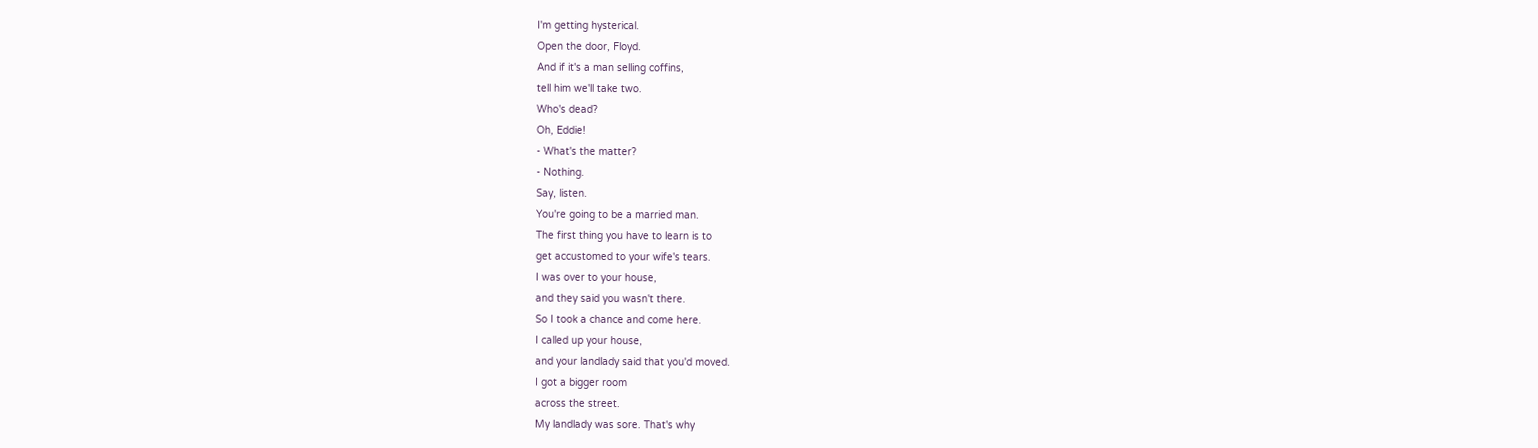I'm getting hysterical.
Open the door, Floyd.
And if it's a man selling coffins,
tell him we'll take two.
Who's dead?
Oh, Eddie!
- What's the matter?
- Nothing.
Say, listen.
You're going to be a married man.
The first thing you have to learn is to
get accustomed to your wife's tears.
I was over to your house,
and they said you wasn't there.
So I took a chance and come here.
I called up your house,
and your landlady said that you'd moved.
I got a bigger room
across the street.
My landlady was sore. That's why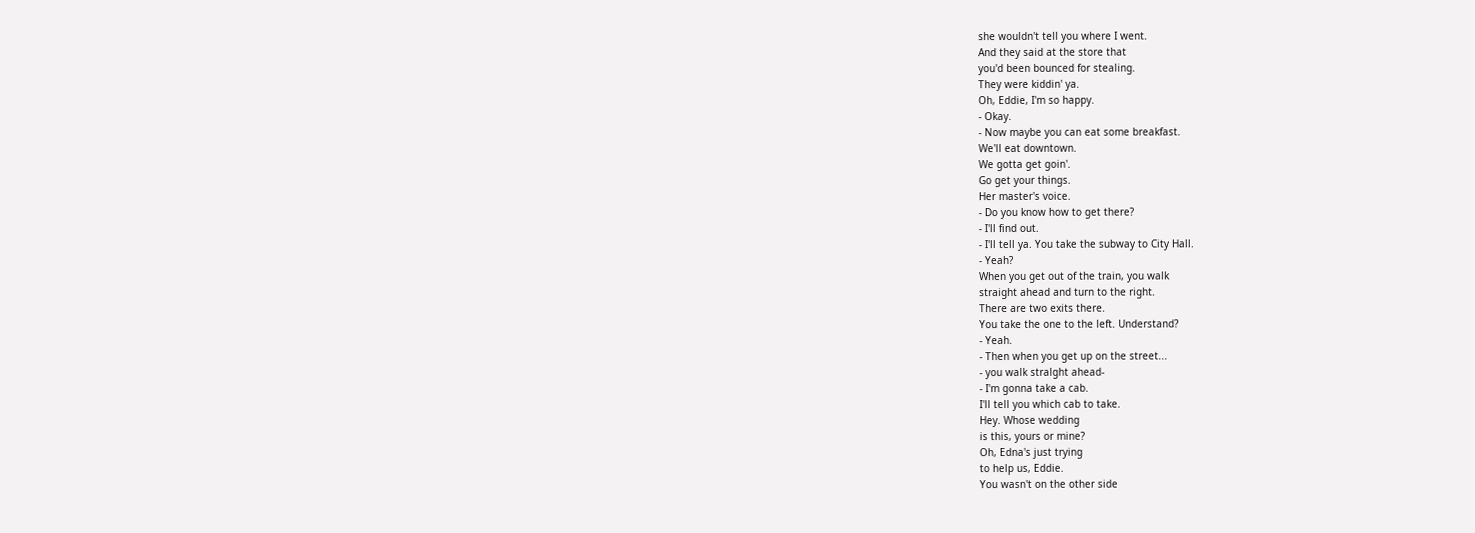she wouldn't tell you where I went.
And they said at the store that
you'd been bounced for stealing.
They were kiddin' ya.
Oh, Eddie, I'm so happy.
- Okay.
- Now maybe you can eat some breakfast.
We'll eat downtown.
We gotta get goin'.
Go get your things.
Her master's voice.
- Do you know how to get there?
- I'll find out.
- I'll tell ya. You take the subway to City Hall.
- Yeah?
When you get out of the train, you walk
straight ahead and turn to the right.
There are two exits there.
You take the one to the left. Understand?
- Yeah.
- Then when you get up on the street...
- you walk stralght ahead-
- I'm gonna take a cab.
I'll tell you which cab to take.
Hey. Whose wedding
is this, yours or mine?
Oh, Edna's just trying
to help us, Eddie.
You wasn't on the other side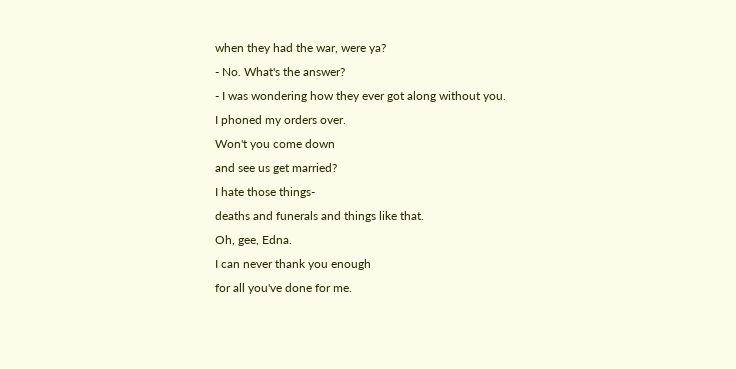when they had the war, were ya?
- No. What's the answer?
- I was wondering how they ever got along without you.
I phoned my orders over.
Won't you come down
and see us get married?
I hate those things-
deaths and funerals and things like that.
Oh, gee, Edna.
I can never thank you enough
for all you've done for me.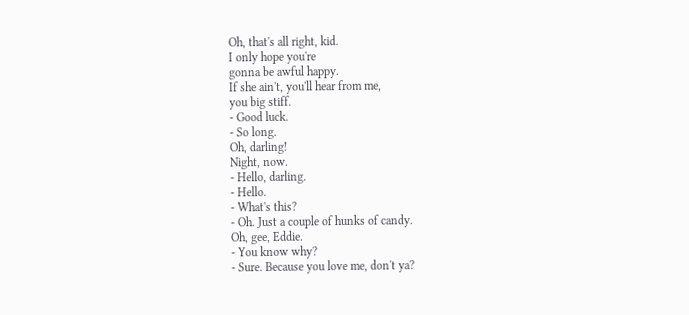Oh, that's all right, kid.
I only hope you're
gonna be awful happy.
If she ain't, you'll hear from me,
you big stiff.
- Good luck.
- So long.
Oh, darling!
Night, now.
- Hello, darling.
- Hello.
- What's this?
- Oh. Just a couple of hunks of candy.
Oh, gee, Eddie.
- You know why?
- Sure. Because you love me, don't ya?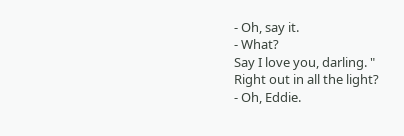- Oh, say it.
- What?
Say I love you, darling. "
Right out in all the light?
- Oh, Eddie.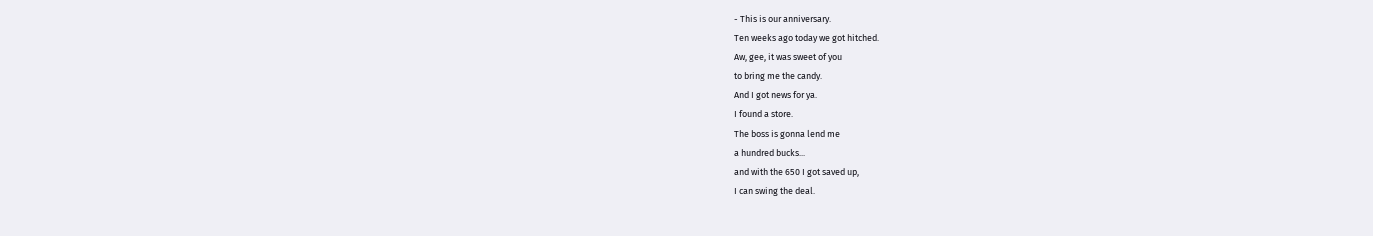- This is our anniversary.
Ten weeks ago today we got hitched.
Aw, gee, it was sweet of you
to bring me the candy.
And I got news for ya.
I found a store.
The boss is gonna lend me
a hundred bucks...
and with the 650 I got saved up,
I can swing the deal.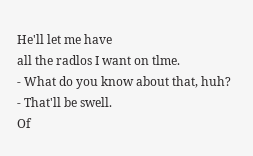He'll let me have
all the radlos I want on tlme.
- What do you know about that, huh?
- That'll be swell.
Of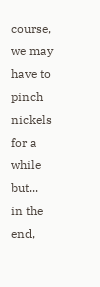course, we may have to
pinch nickels for a while but...
in the end,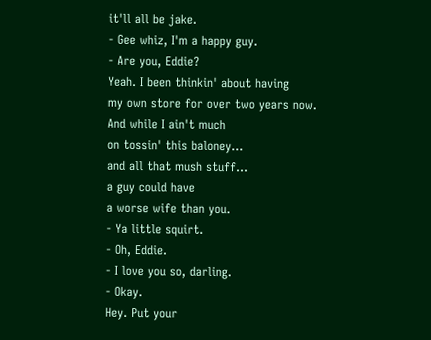it'll all be jake.
- Gee whiz, I'm a happy guy.
- Are you, Eddie?
Yeah. I been thinkin' about having
my own store for over two years now.
And while I ain't much
on tossin' this baloney...
and all that mush stuff...
a guy could have
a worse wife than you.
- Ya little squirt.
- Oh, Eddie.
- I love you so, darling.
- Okay.
Hey. Put your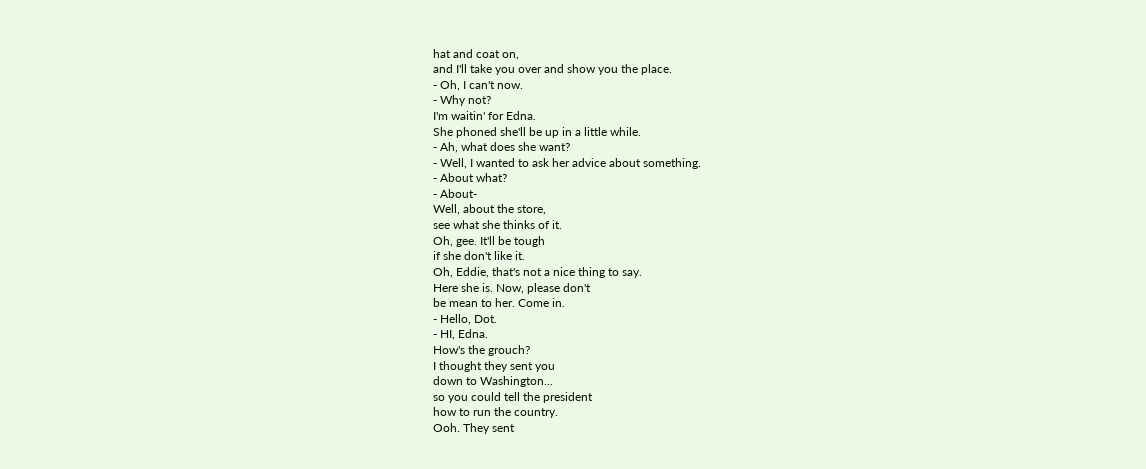hat and coat on,
and I'll take you over and show you the place.
- Oh, I can't now.
- Why not?
I'm waitin' for Edna.
She phoned she'll be up in a little while.
- Ah, what does she want?
- Well, I wanted to ask her advice about something.
- About what?
- About-
Well, about the store,
see what she thinks of it.
Oh, gee. It'll be tough
if she don't like it.
Oh, Eddie, that's not a nice thing to say.
Here she is. Now, please don't
be mean to her. Come in.
- Hello, Dot.
- HI, Edna.
How's the grouch?
I thought they sent you
down to Washington...
so you could tell the president
how to run the country.
Ooh. They sent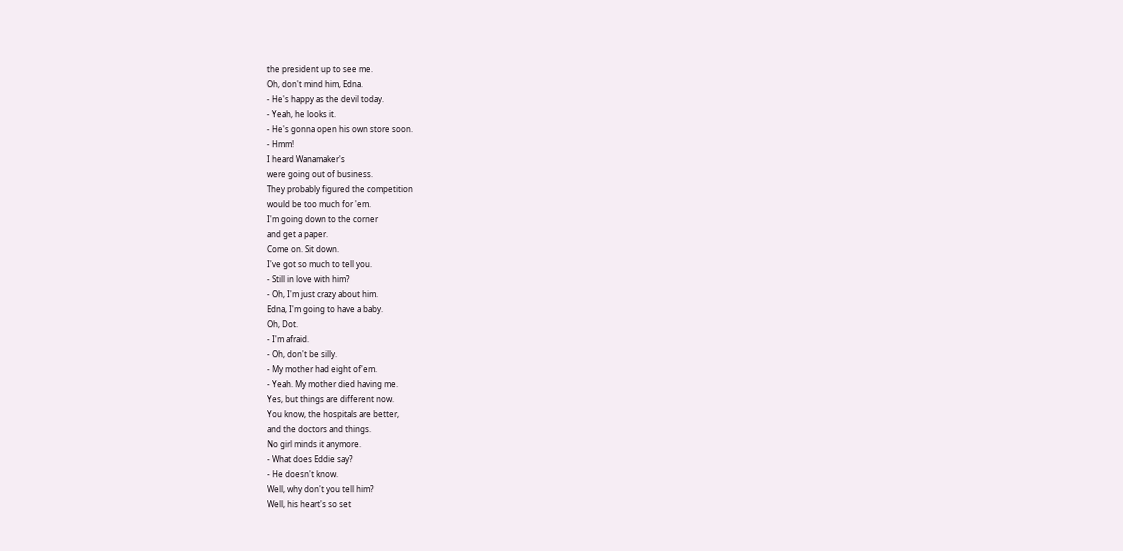the president up to see me.
Oh, don't mind him, Edna.
- He's happy as the devil today.
- Yeah, he looks it.
- He's gonna open his own store soon.
- Hmm!
I heard Wanamaker's
were going out of business.
They probably figured the competition
would be too much for 'em.
I'm going down to the corner
and get a paper.
Come on. Sit down.
I've got so much to tell you.
- Still in love with him?
- Oh, I'm just crazy about him.
Edna, I'm going to have a baby.
Oh, Dot.
- I'm afraid.
- Oh, don't be silly.
- My mother had eight of'em.
- Yeah. My mother died having me.
Yes, but things are different now.
You know, the hospitals are better,
and the doctors and things.
No girl minds it anymore.
- What does Eddie say?
- He doesn't know.
Well, why don't you tell him?
Well, his heart's so set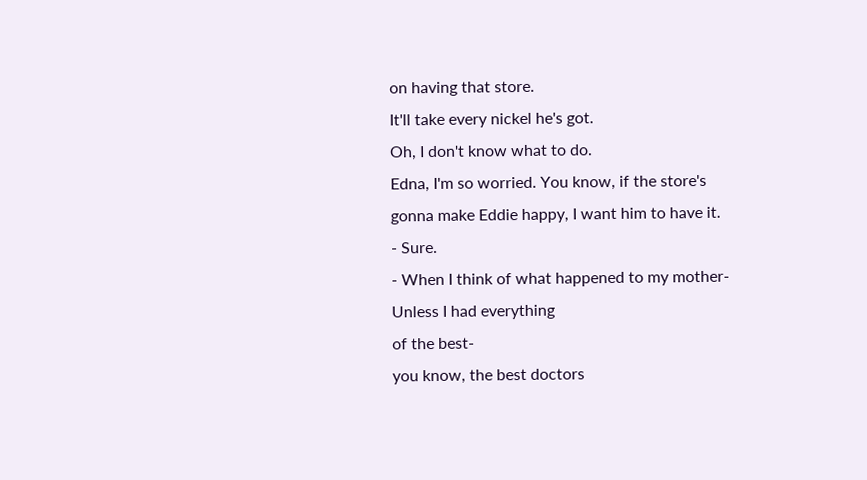on having that store.
It'll take every nickel he's got.
Oh, I don't know what to do.
Edna, I'm so worried. You know, if the store's
gonna make Eddie happy, I want him to have it.
- Sure.
- When I think of what happened to my mother-
Unless I had everything
of the best-
you know, the best doctors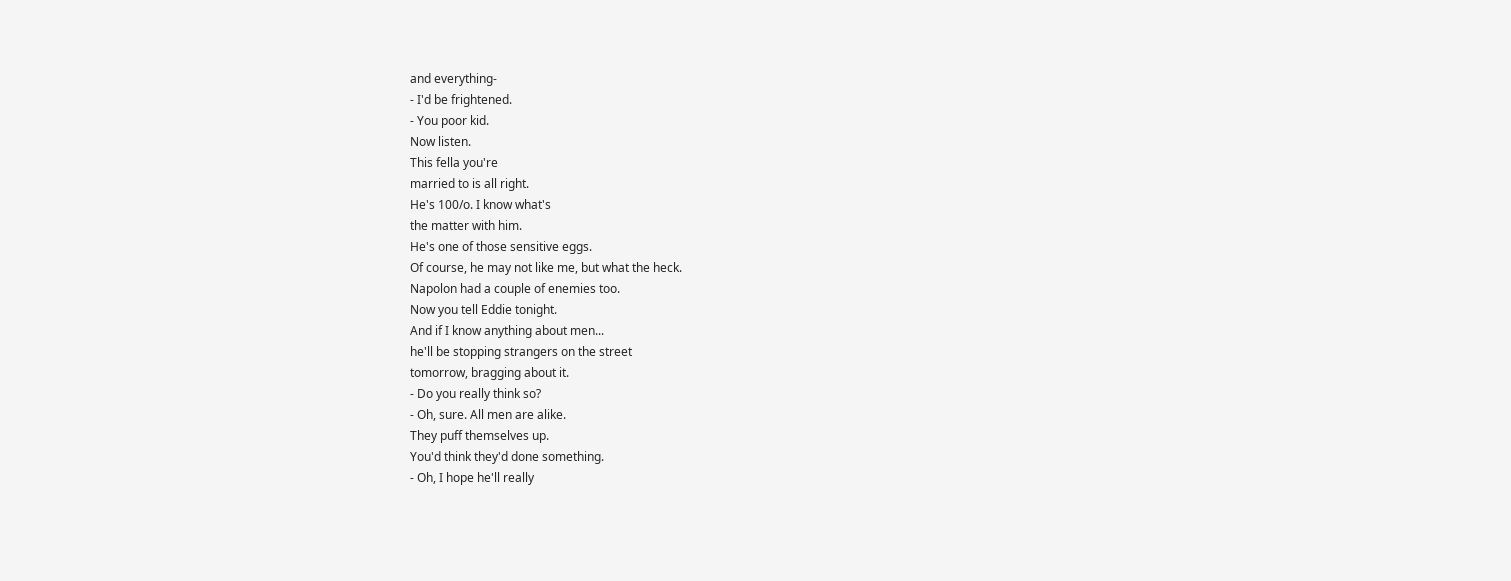and everything-
- I'd be frightened.
- You poor kid.
Now listen.
This fella you're
married to is all right.
He's 100/o. I know what's
the matter with him.
He's one of those sensitive eggs.
Of course, he may not like me, but what the heck.
Napolon had a couple of enemies too.
Now you tell Eddie tonight.
And if I know anything about men...
he'll be stopping strangers on the street
tomorrow, bragging about it.
- Do you really think so?
- Oh, sure. All men are alike.
They puff themselves up.
You'd think they'd done something.
- Oh, I hope he'll really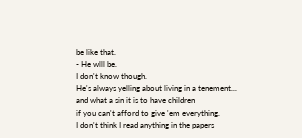be like that.
- He wlll be.
I don't know though.
He's always yelling about living in a tenement...
and what a sin it is to have children
if you can't afford to give 'em everything.
I don't think I read anything in the papers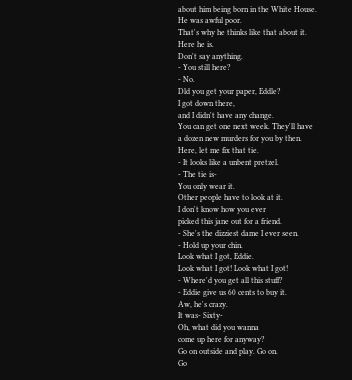about him being born in the White House.
He was awful poor.
That's why he thinks like that about it.
Here he is.
Don't say anything.
- You still here?
- No.
Dld you get your paper, Eddle?
I got down there,
and I didn't have any change.
You can get one next week. They'll have
a dozen new murders for you by then.
Here, let me fix that tie.
- It looks like a unbent pretzel.
- The tie is-
You only wear it.
Other people have to look at it.
I don't know how you ever
picked this jane out for a friend.
- She's the dizziest dame I ever seen.
- Hold up your chin.
Look what I got, Eddie.
Look what I got! Look what I got!
- Where'd you get all this stuff?
- Eddie give us 60 cents to buy it.
Aw, he's crazy.
It was- Sixty-
Oh, what did you wanna
come up here for anyway?
Go on outside and play. Go on.
Go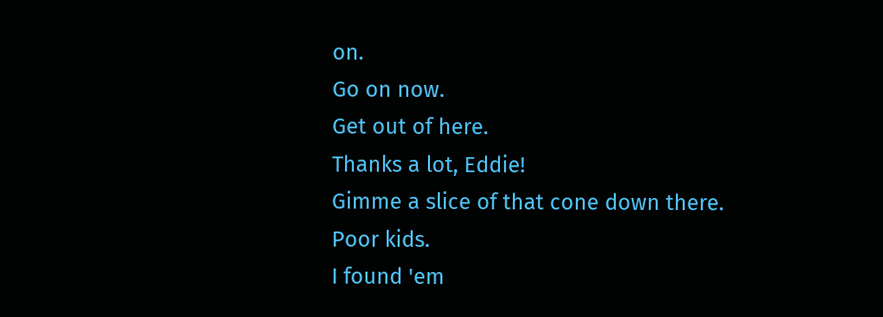on.
Go on now.
Get out of here.
Thanks a lot, Eddie!
Gimme a slice of that cone down there.
Poor kids.
I found 'em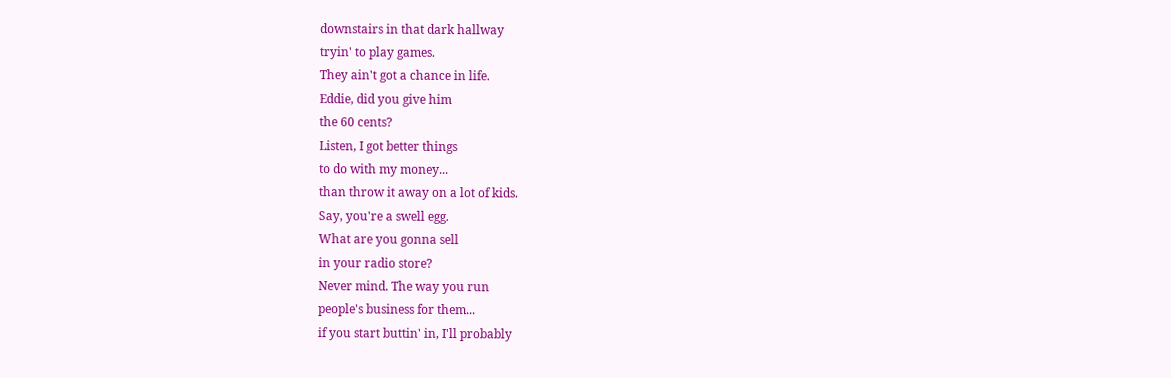downstairs in that dark hallway
tryin' to play games.
They ain't got a chance in life.
Eddie, did you give him
the 60 cents?
Listen, I got better things
to do with my money...
than throw it away on a lot of kids.
Say, you're a swell egg.
What are you gonna sell
in your radio store?
Never mind. The way you run
people's business for them...
if you start buttin' in, I'll probably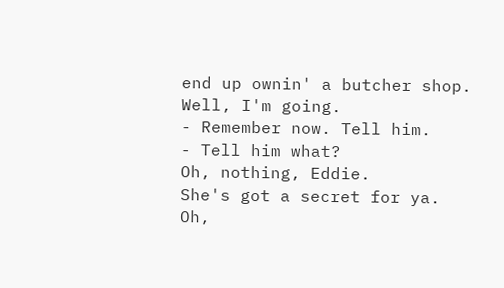end up ownin' a butcher shop.
Well, I'm going.
- Remember now. Tell him.
- Tell him what?
Oh, nothing, Eddie.
She's got a secret for ya.
Oh,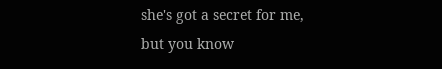she's got a secret for me,
but you know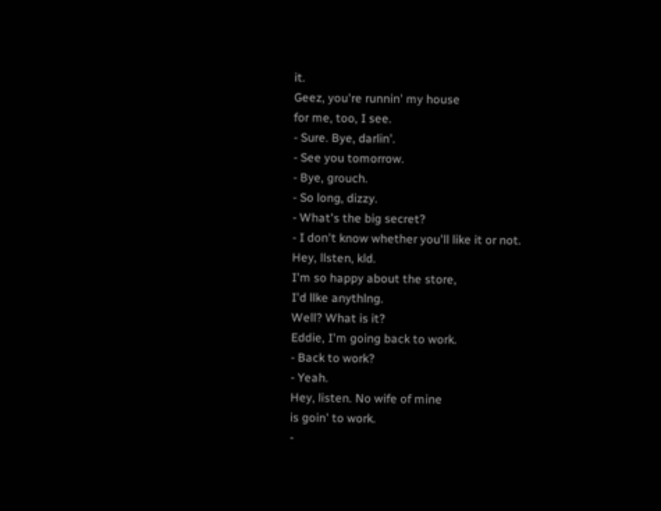it.
Geez, you're runnin' my house
for me, too, I see.
- Sure. Bye, darlin'.
- See you tomorrow.
- Bye, grouch.
- So long, dizzy.
- What's the big secret?
- I don't know whether you'll like it or not.
Hey, llsten, kld.
I'm so happy about the store,
I'd llke anythlng.
Well? What is it?
Eddie, I'm going back to work.
- Back to work?
- Yeah.
Hey, listen. No wife of mine
is goin' to work.
-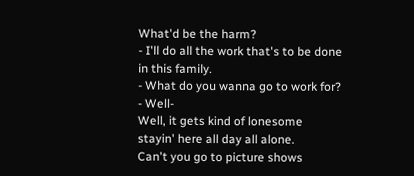What'd be the harm?
- I'll do all the work that's to be done in this family.
- What do you wanna go to work for?
- Well-
Well, it gets kind of lonesome
stayin' here all day all alone.
Can't you go to picture shows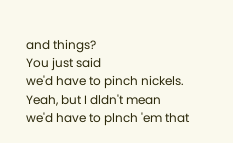and things?
You just said
we'd have to pinch nickels.
Yeah, but I dldn't mean
we'd have to plnch 'em that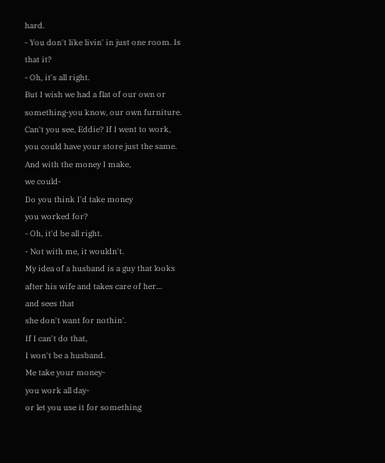hard.
- You don't like livin' in just one room. Is that it?
- Oh, it's all right.
But I wish we had a flat of our own or
something-you know, our own furniture.
Can't you see, Eddie? If I went to work,
you could have your store just the same.
And with the money I make,
we could-
Do you think I'd take money
you worked for?
- Oh, it'd be all right.
- Not with me, it wouldn't.
My idea of a husband is a guy that looks
after his wife and takes care of her...
and sees that
she don't want for nothin'.
If I can't do that,
I won't be a husband.
Me take your money-
you work all day-
or let you use it for something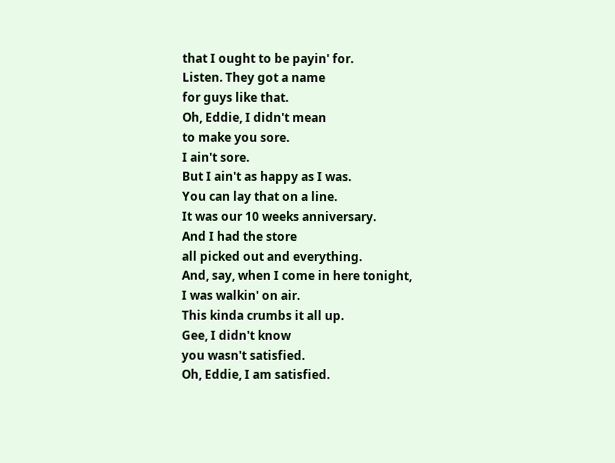that I ought to be payin' for.
Listen. They got a name
for guys like that.
Oh, Eddie, I didn't mean
to make you sore.
I ain't sore.
But I ain't as happy as I was.
You can lay that on a line.
It was our 10 weeks anniversary.
And I had the store
all picked out and everything.
And, say, when I come in here tonight,
I was walkin' on air.
This kinda crumbs it all up.
Gee, I didn't know
you wasn't satisfied.
Oh, Eddie, I am satisfied.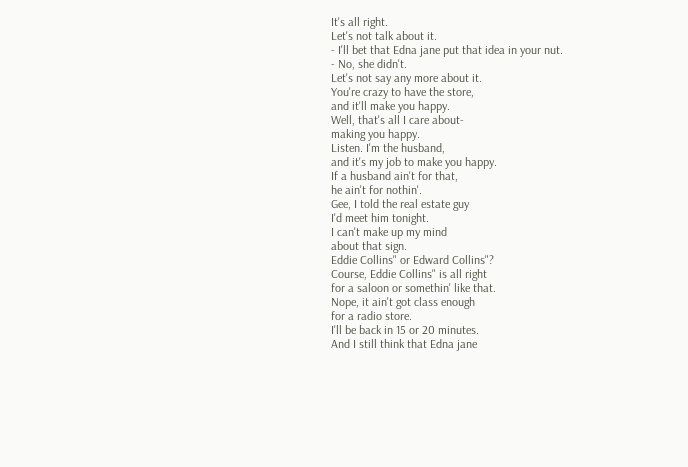It's all right.
Let's not talk about it.
- I'll bet that Edna jane put that idea in your nut.
- No, she didn't.
Let's not say any more about it.
You're crazy to have the store,
and it'll make you happy.
Well, that's all I care about-
making you happy.
Listen. I'm the husband,
and it's my job to make you happy.
If a husband ain't for that,
he ain't for nothin'.
Gee, I told the real estate guy
I'd meet him tonight.
I can't make up my mind
about that sign.
Eddie Collins" or Edward Collins"?
Course, Eddie Collins" is all right
for a saloon or somethin' like that.
Nope, it ain't got class enough
for a radio store.
I'll be back in 15 or 20 minutes.
And I still think that Edna jane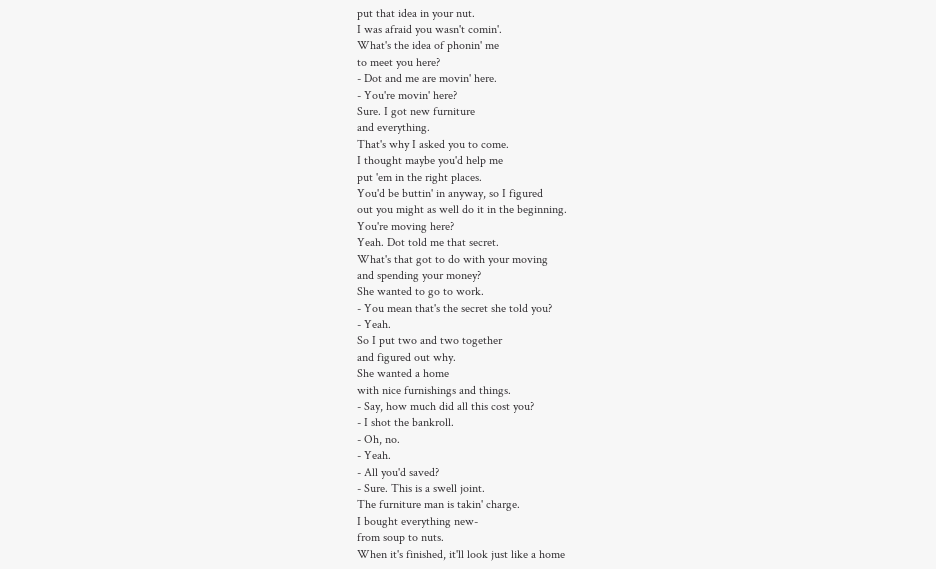put that idea in your nut.
I was afraid you wasn't comin'.
What's the idea of phonin' me
to meet you here?
- Dot and me are movin' here.
- You're movin' here?
Sure. I got new furniture
and everything.
That's why I asked you to come.
I thought maybe you'd help me
put 'em in the right places.
You'd be buttin' in anyway, so I figured
out you might as well do it in the beginning.
You're moving here?
Yeah. Dot told me that secret.
What's that got to do with your moving
and spending your money?
She wanted to go to work.
- You mean that's the secret she told you?
- Yeah.
So I put two and two together
and figured out why.
She wanted a home
with nice furnishings and things.
- Say, how much did all this cost you?
- I shot the bankroll.
- Oh, no.
- Yeah.
- All you'd saved?
- Sure. This is a swell joint.
The furniture man is takin' charge.
I bought everything new-
from soup to nuts.
When it's finished, it'll look just like a home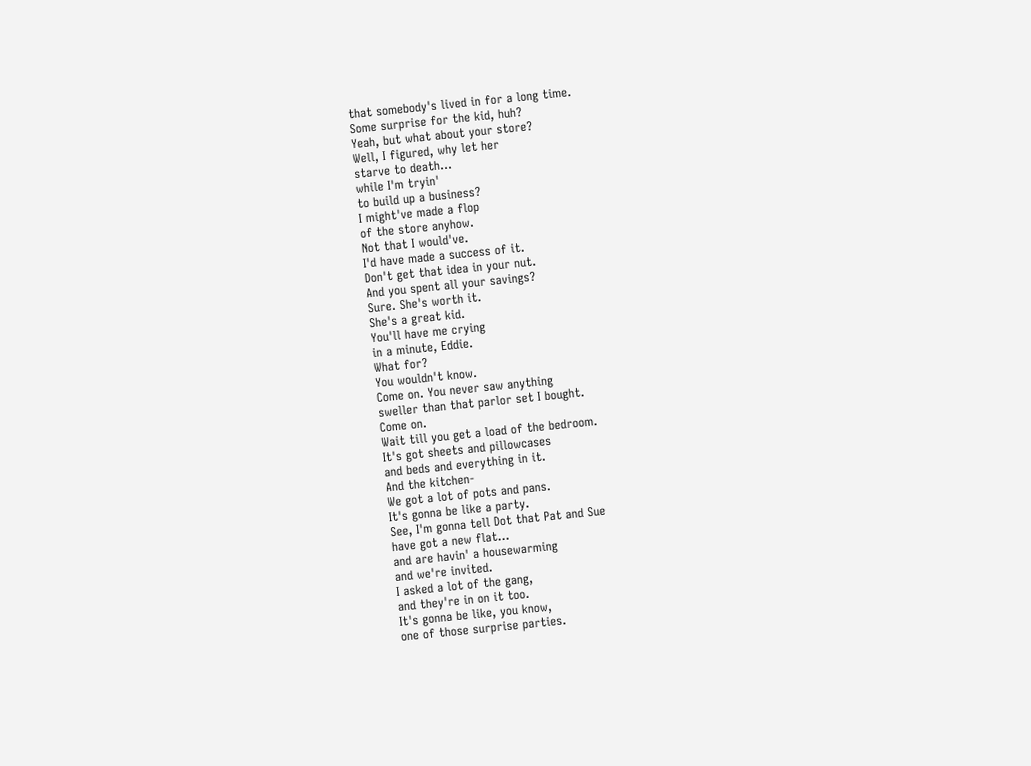that somebody's lived in for a long time.
Some surprise for the kid, huh?
Yeah, but what about your store?
Well, I figured, why let her
starve to death...
while I'm tryin'
to build up a business?
I might've made a flop
of the store anyhow.
Not that I would've.
I'd have made a success of it.
Don't get that idea in your nut.
And you spent all your savings?
Sure. She's worth it.
She's a great kid.
You'll have me crying
in a minute, Eddie.
What for?
You wouldn't know.
Come on. You never saw anything
sweller than that parlor set I bought.
Come on.
Wait till you get a load of the bedroom.
It's got sheets and pillowcases
and beds and everything in it.
And the kitchen-
We got a lot of pots and pans.
It's gonna be like a party.
See, I'm gonna tell Dot that Pat and Sue
have got a new flat...
and are havin' a housewarming
and we're invited.
I asked a lot of the gang,
and they're in on it too.
It's gonna be like, you know,
one of those surprise parties.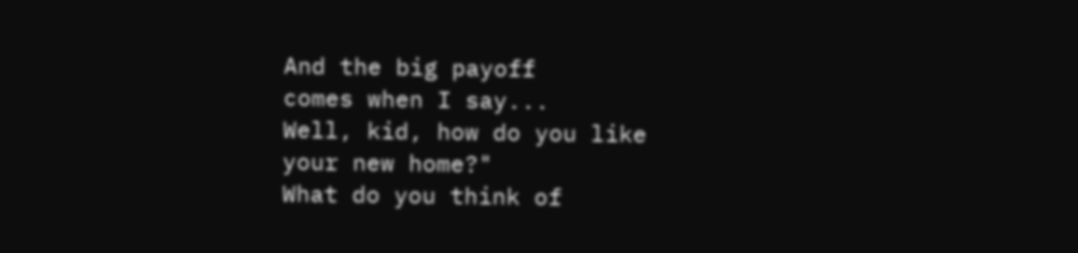And the big payoff
comes when I say...
Well, kid, how do you like
your new home?"
What do you think of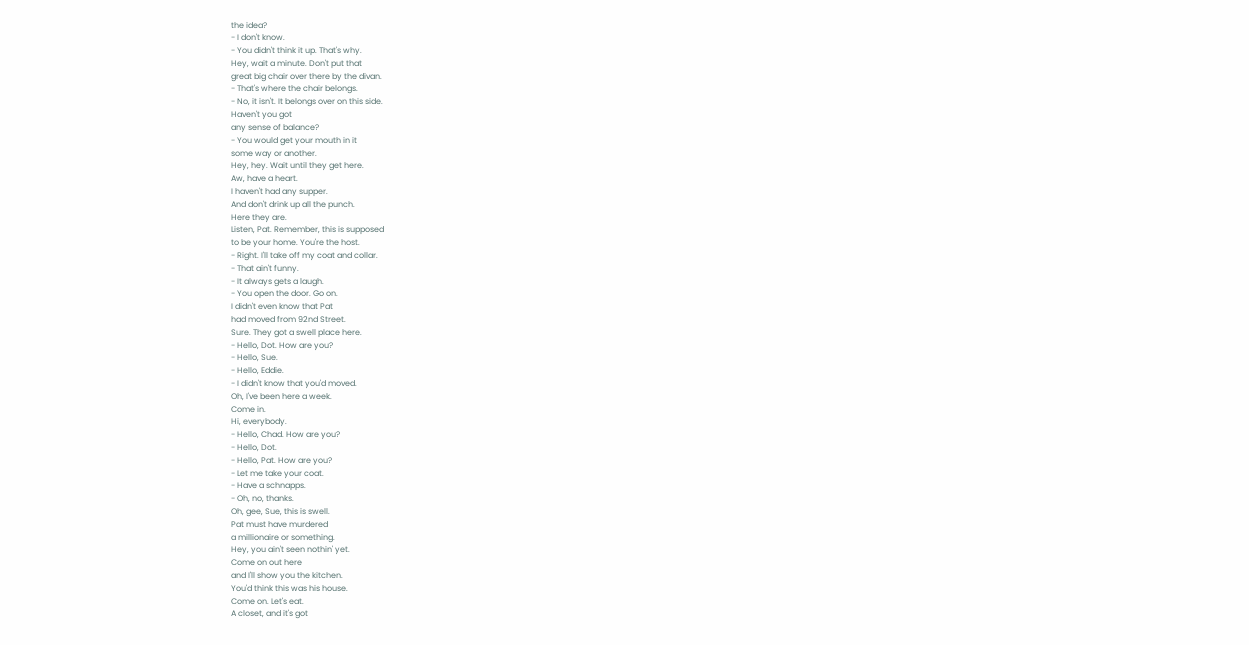the idea?
- I don't know.
- You didn't think it up. That's why.
Hey, wait a minute. Don't put that
great big chair over there by the divan.
- That's where the chair belongs.
- No, it isn't. It belongs over on this side.
Haven't you got
any sense of balance?
- You would get your mouth in it
some way or another.
Hey, hey. Wait until they get here.
Aw, have a heart.
I haven't had any supper.
And don't drink up all the punch.
Here they are.
Listen, Pat. Remember, this is supposed
to be your home. You're the host.
- Right. I'll take off my coat and collar.
- That ain't funny.
- It always gets a laugh.
- You open the door. Go on.
I didn't even know that Pat
had moved from 92nd Street.
Sure. They got a swell place here.
- Hello, Dot. How are you?
- Hello, Sue.
- Hello, Eddie.
- I didn't know that you'd moved.
Oh, I've been here a week.
Come in.
Hi, everybody.
- Hello, Chad. How are you?
- Hello, Dot.
- Hello, Pat. How are you?
- Let me take your coat.
- Have a schnapps.
- Oh, no, thanks.
Oh, gee, Sue, this is swell.
Pat must have murdered
a millionaire or something.
Hey, you ain't seen nothin' yet.
Come on out here
and I'll show you the kitchen.
You'd think this was his house.
Come on. Let's eat.
A closet, and it's got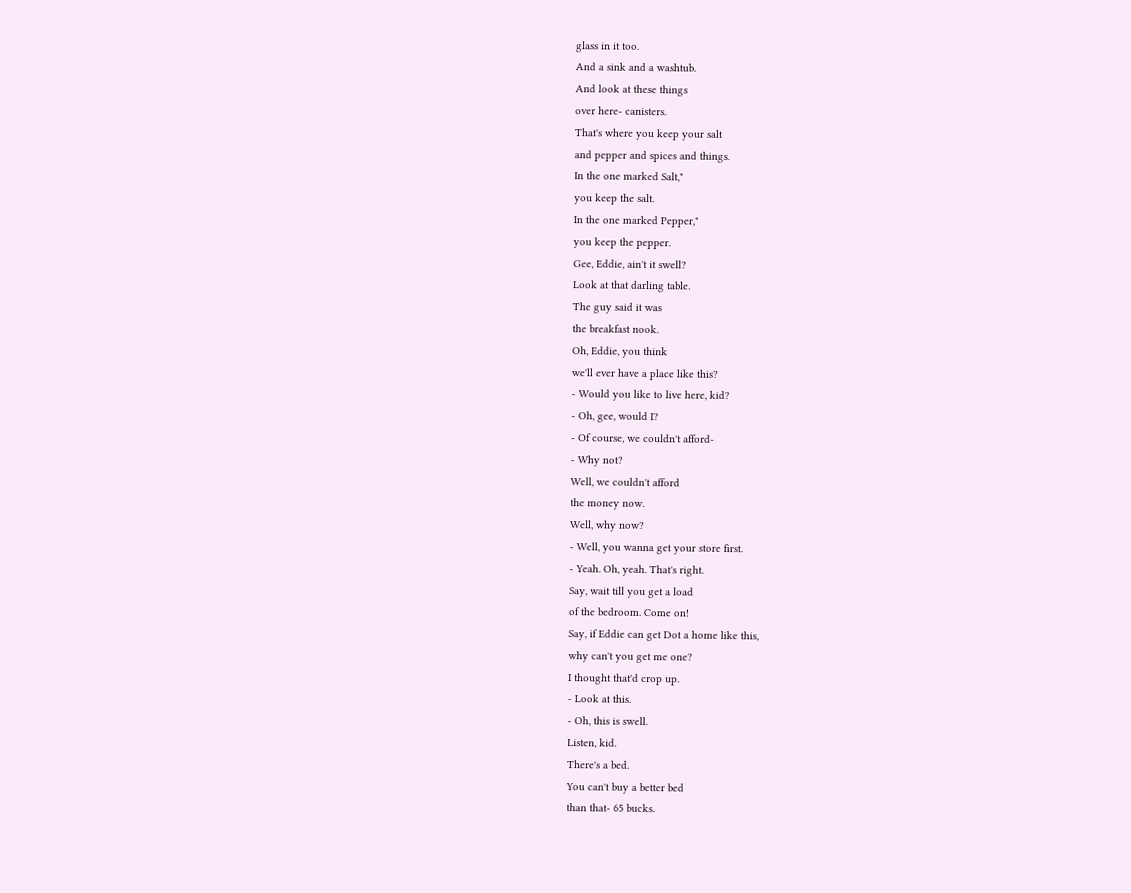glass in it too.
And a sink and a washtub.
And look at these things
over here- canisters.
That's where you keep your salt
and pepper and spices and things.
In the one marked Salt,"
you keep the salt.
In the one marked Pepper,"
you keep the pepper.
Gee, Eddie, ain't it swell?
Look at that darling table.
The guy said it was
the breakfast nook.
Oh, Eddie, you think
we'll ever have a place like this?
- Would you like to live here, kid?
- Oh, gee, would I?
- Of course, we couldn't afford-
- Why not?
Well, we couldn't afford
the money now.
Well, why now?
- Well, you wanna get your store first.
- Yeah. Oh, yeah. That's right.
Say, wait till you get a load
of the bedroom. Come on!
Say, if Eddie can get Dot a home like this,
why can't you get me one?
I thought that'd crop up.
- Look at this.
- Oh, this is swell.
Listen, kid.
There's a bed.
You can't buy a better bed
than that- 65 bucks.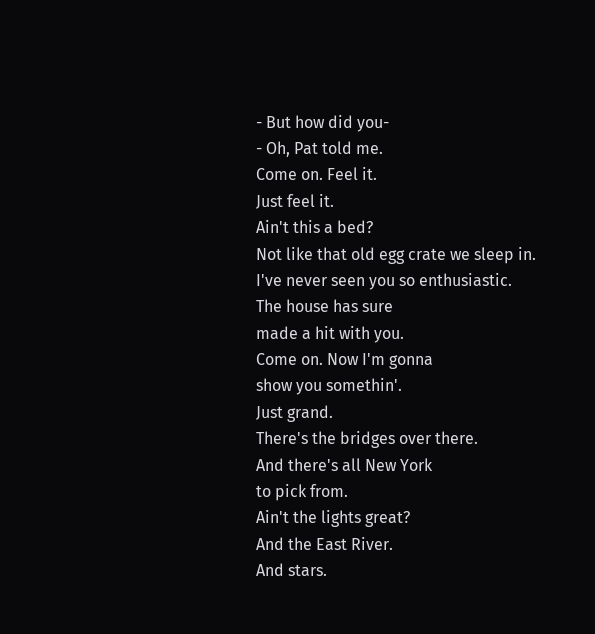- But how did you-
- Oh, Pat told me.
Come on. Feel it.
Just feel it.
Ain't this a bed?
Not like that old egg crate we sleep in.
I've never seen you so enthusiastic.
The house has sure
made a hit with you.
Come on. Now I'm gonna
show you somethin'.
Just grand.
There's the bridges over there.
And there's all New York
to pick from.
Ain't the lights great?
And the East River.
And stars.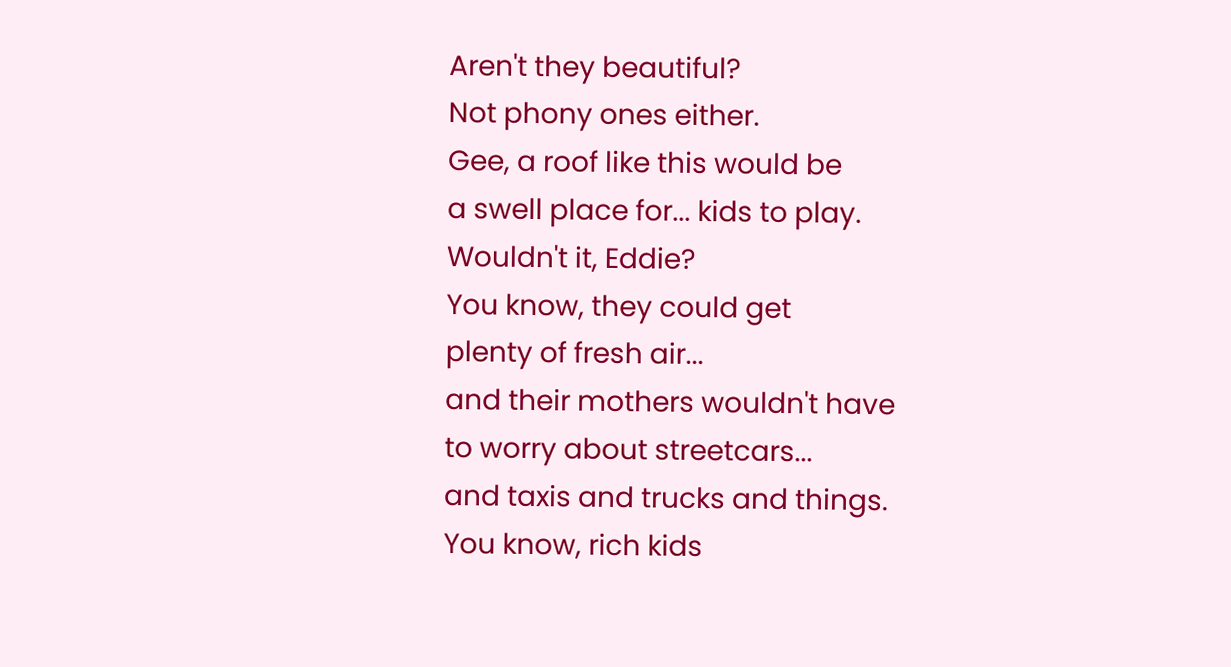Aren't they beautiful?
Not phony ones either.
Gee, a roof like this would be
a swell place for... kids to play.
Wouldn't it, Eddie?
You know, they could get
plenty of fresh air...
and their mothers wouldn't have
to worry about streetcars...
and taxis and trucks and things.
You know, rich kids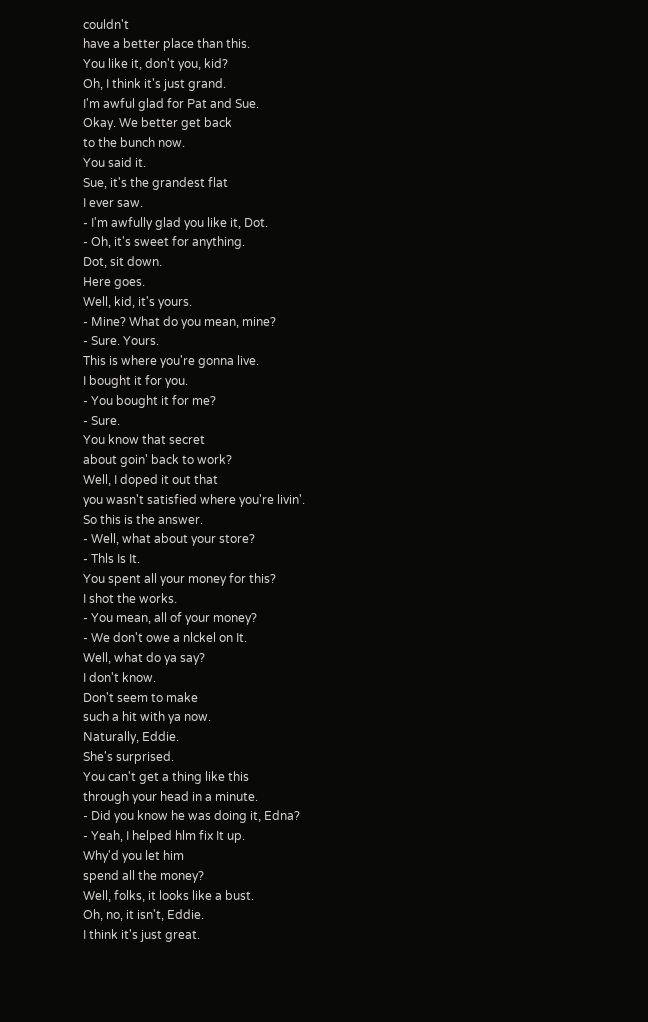couldn't
have a better place than this.
You like it, don't you, kid?
Oh, I think it's just grand.
I'm awful glad for Pat and Sue.
Okay. We better get back
to the bunch now.
You said it.
Sue, it's the grandest flat
I ever saw.
- I'm awfully glad you like it, Dot.
- Oh, it's sweet for anything.
Dot, sit down.
Here goes.
Well, kid, it's yours.
- Mine? What do you mean, mine?
- Sure. Yours.
This is where you're gonna live.
I bought it for you.
- You bought it for me?
- Sure.
You know that secret
about goin' back to work?
Well, I doped it out that
you wasn't satisfied where you're livin'.
So this is the answer.
- Well, what about your store?
- Thls Is It.
You spent all your money for this?
I shot the works.
- You mean, all of your money?
- We don't owe a nlckel on It.
Well, what do ya say?
I don't know.
Don't seem to make
such a hit with ya now.
Naturally, Eddie.
She's surprised.
You can't get a thing like this
through your head in a minute.
- Did you know he was doing it, Edna?
- Yeah, I helped hlm fix It up.
Why'd you let him
spend all the money?
Well, folks, it looks like a bust.
Oh, no, it isn't, Eddie.
I think it's just great.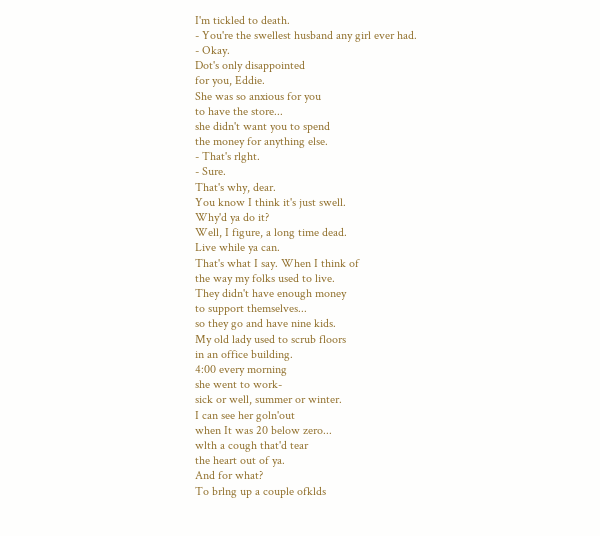I'm tickled to death.
- You're the swellest husband any girl ever had.
- Okay.
Dot's only disappointed
for you, Eddie.
She was so anxious for you
to have the store...
she didn't want you to spend
the money for anything else.
- That's rlght.
- Sure.
That's why, dear.
You know I think it's just swell.
Why'd ya do it?
Well, I figure, a long time dead.
Live while ya can.
That's what I say. When I think of
the way my folks used to live.
They didn't have enough money
to support themselves...
so they go and have nine kids.
My old lady used to scrub floors
in an office building.
4:00 every morning
she went to work-
sick or well, summer or winter.
I can see her goln'out
when It was 20 below zero...
wlth a cough that'd tear
the heart out of ya.
And for what?
To brlng up a couple ofklds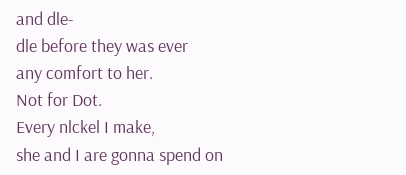and dle-
dle before they was ever
any comfort to her.
Not for Dot.
Every nlckel I make,
she and I are gonna spend on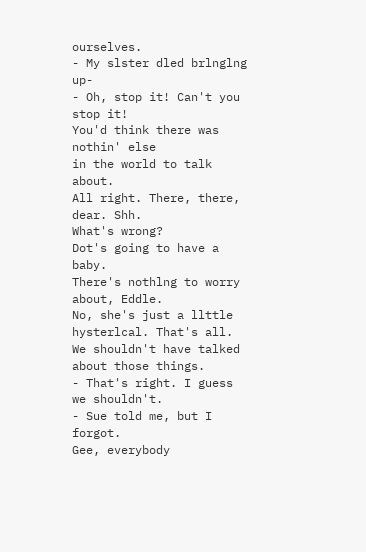ourselves.
- My slster dled brlnglng up-
- Oh, stop it! Can't you stop it!
You'd think there was nothin' else
in the world to talk about.
All right. There, there, dear. Shh.
What's wrong?
Dot's going to have a baby.
There's nothlng to worry about, Eddle.
No, she's just a llttle hysterlcal. That's all.
We shouldn't have talked
about those things.
- That's right. I guess we shouldn't.
- Sue told me, but I forgot.
Gee, everybody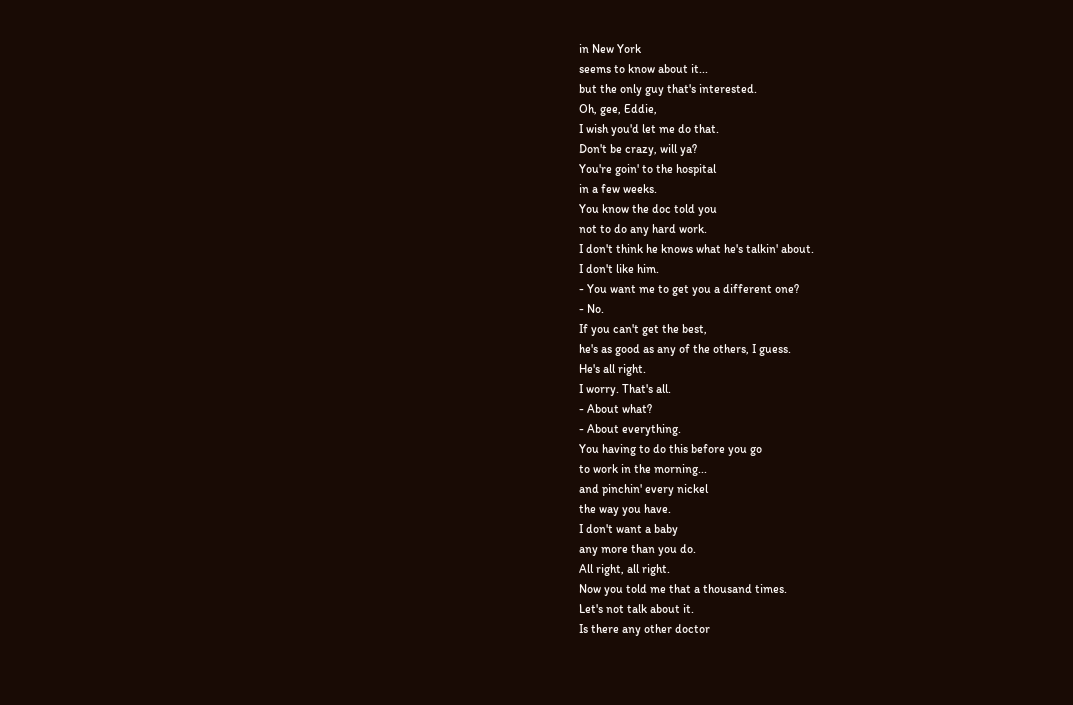in New York
seems to know about it...
but the only guy that's interested.
Oh, gee, Eddie,
I wish you'd let me do that.
Don't be crazy, will ya?
You're goin' to the hospital
in a few weeks.
You know the doc told you
not to do any hard work.
I don't think he knows what he's talkin' about.
I don't like him.
- You want me to get you a different one?
- No.
If you can't get the best,
he's as good as any of the others, I guess.
He's all right.
I worry. That's all.
- About what?
- About everything.
You having to do this before you go
to work in the morning...
and pinchin' every nickel
the way you have.
I don't want a baby
any more than you do.
All right, all right.
Now you told me that a thousand times.
Let's not talk about it.
Is there any other doctor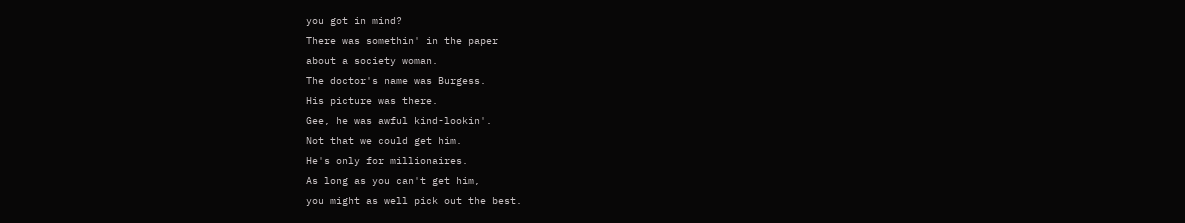you got in mind?
There was somethin' in the paper
about a society woman.
The doctor's name was Burgess.
His picture was there.
Gee, he was awful kind-lookin'.
Not that we could get him.
He's only for millionaires.
As long as you can't get him,
you might as well pick out the best.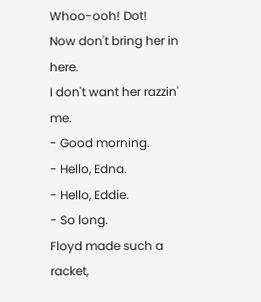Whoo-ooh! Dot!
Now don't bring her in here.
I don't want her razzin' me.
- Good morning.
- Hello, Edna.
- Hello, Eddie.
- So long.
Floyd made such a racket,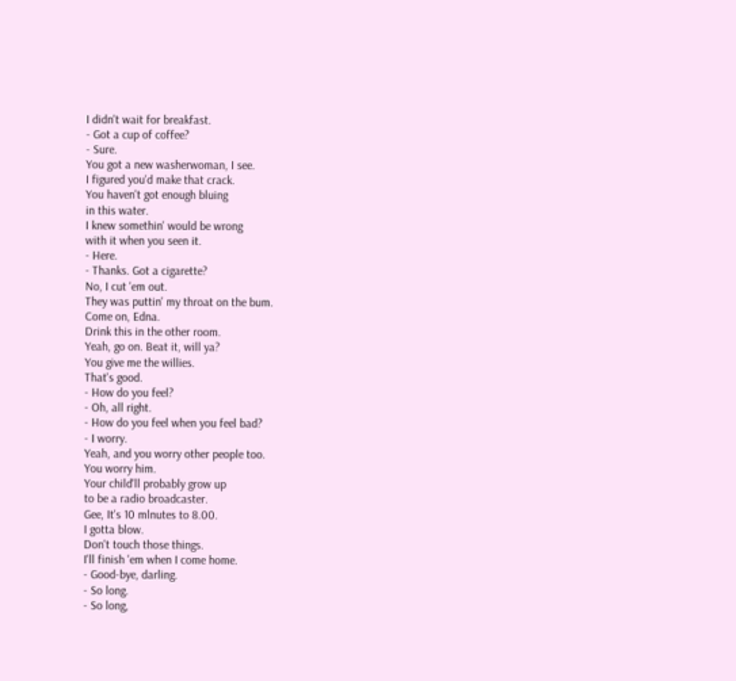I didn't wait for breakfast.
- Got a cup of coffee?
- Sure.
You got a new washerwoman, I see.
I figured you'd make that crack.
You haven't got enough bluing
in this water.
I knew somethin' would be wrong
with it when you seen it.
- Here.
- Thanks. Got a cigarette?
No, I cut 'em out.
They was puttin' my throat on the bum.
Come on, Edna.
Drink this in the other room.
Yeah, go on. Beat it, will ya?
You give me the willies.
That's good.
- How do you feel?
- Oh, all right.
- How do you feel when you feel bad?
- I worry.
Yeah, and you worry other people too.
You worry him.
Your child'll probably grow up
to be a radio broadcaster.
Gee, It's 10 mlnutes to 8.00.
I gotta blow.
Don't touch those things.
I'll finish 'em when I come home.
- Good-bye, darling.
- So long.
- So long,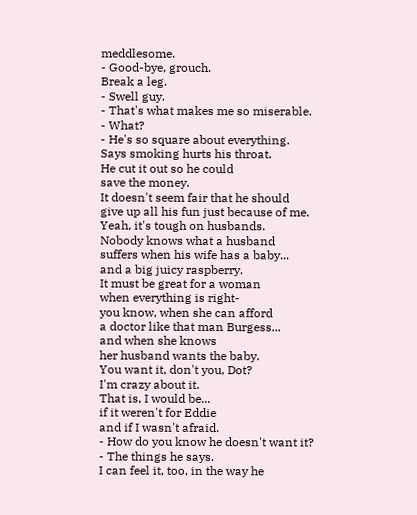meddlesome.
- Good-bye, grouch.
Break a leg.
- Swell guy.
- That's what makes me so miserable.
- What?
- He's so square about everything.
Says smoking hurts his throat.
He cut it out so he could
save the money.
It doesn't seem fair that he should
give up all his fun just because of me.
Yeah, it's tough on husbands.
Nobody knows what a husband
suffers when his wife has a baby...
and a big juicy raspberry.
It must be great for a woman
when everything is right-
you know, when she can afford
a doctor like that man Burgess...
and when she knows
her husband wants the baby.
You want it, don't you, Dot?
I'm crazy about it.
That is, I would be...
if it weren't for Eddie
and if I wasn't afraid.
- How do you know he doesn't want it?
- The things he says.
I can feel it, too, in the way he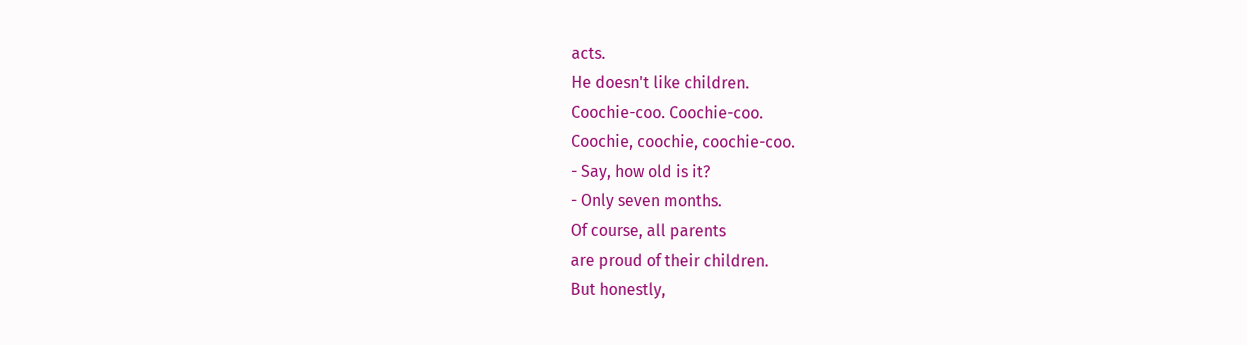acts.
He doesn't like children.
Coochie-coo. Coochie-coo.
Coochie, coochie, coochie-coo.
- Say, how old is it?
- Only seven months.
Of course, all parents
are proud of their children.
But honestly,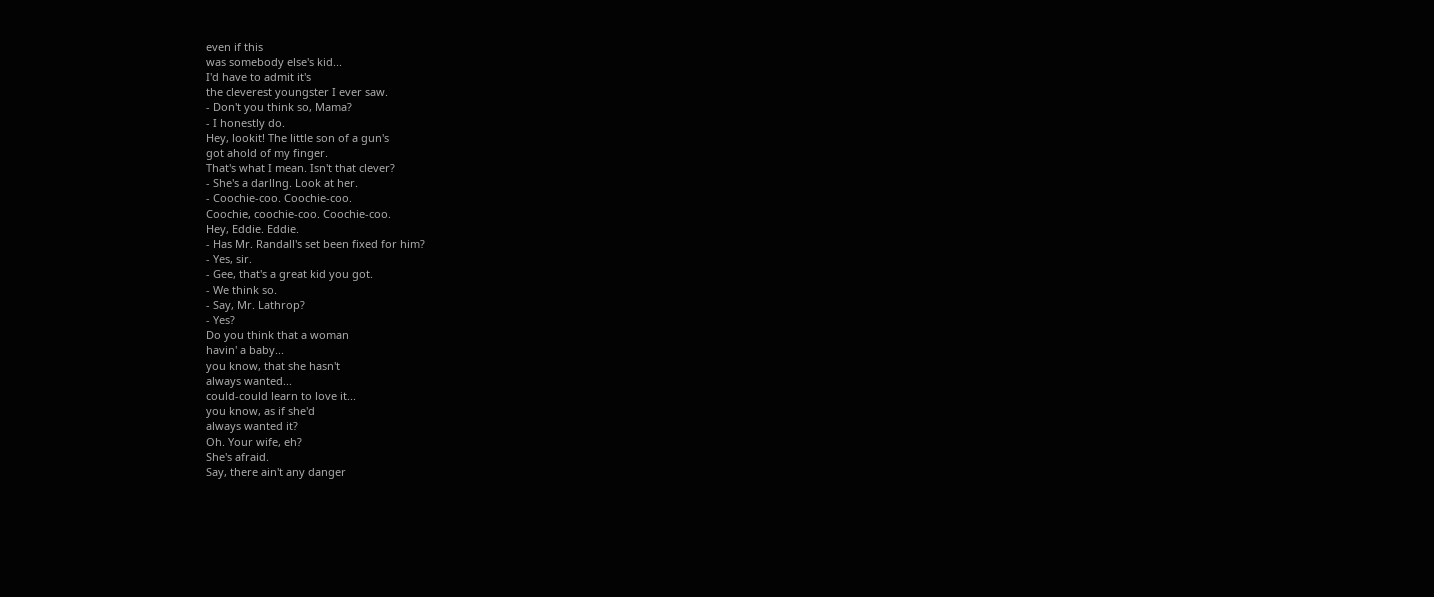even if this
was somebody else's kid...
I'd have to admit it's
the cleverest youngster I ever saw.
- Don't you think so, Mama?
- I honestly do.
Hey, lookit! The little son of a gun's
got ahold of my finger.
That's what I mean. Isn't that clever?
- She's a darllng. Look at her.
- Coochie-coo. Coochie-coo.
Coochie, coochie-coo. Coochie-coo.
Hey, Eddie. Eddie.
- Has Mr. Randall's set been fixed for him?
- Yes, sir.
- Gee, that's a great kid you got.
- We think so.
- Say, Mr. Lathrop?
- Yes?
Do you think that a woman
havin' a baby...
you know, that she hasn't
always wanted...
could-could learn to love it...
you know, as if she'd
always wanted it?
Oh. Your wife, eh?
She's afraid.
Say, there ain't any danger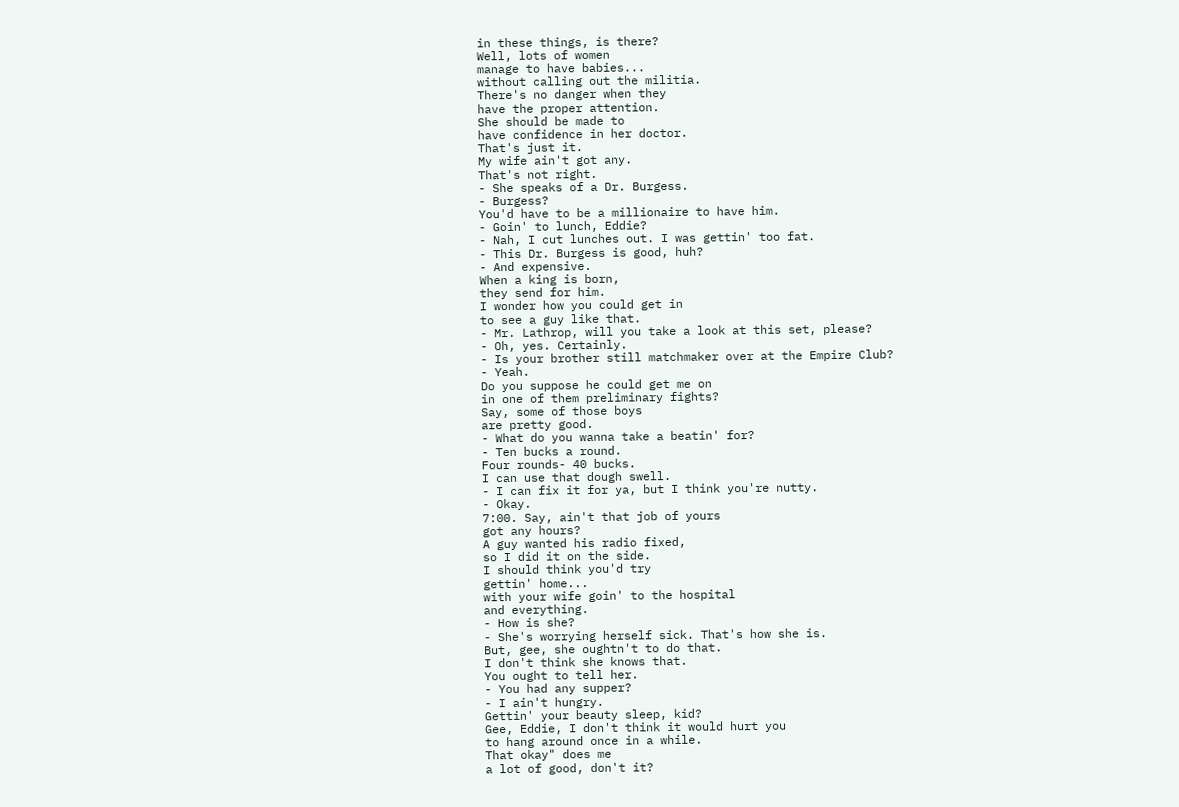in these things, is there?
Well, lots of women
manage to have babies...
without calling out the militia.
There's no danger when they
have the proper attention.
She should be made to
have confidence in her doctor.
That's just it.
My wife ain't got any.
That's not right.
- She speaks of a Dr. Burgess.
- Burgess?
You'd have to be a millionaire to have him.
- Goin' to lunch, Eddie?
- Nah, I cut lunches out. I was gettin' too fat.
- This Dr. Burgess is good, huh?
- And expensive.
When a king is born,
they send for him.
I wonder how you could get in
to see a guy like that.
- Mr. Lathrop, will you take a look at this set, please?
- Oh, yes. Certainly.
- Is your brother still matchmaker over at the Empire Club?
- Yeah.
Do you suppose he could get me on
in one of them preliminary fights?
Say, some of those boys
are pretty good.
- What do you wanna take a beatin' for?
- Ten bucks a round.
Four rounds- 40 bucks.
I can use that dough swell.
- I can fix it for ya, but I think you're nutty.
- Okay.
7:00. Say, ain't that job of yours
got any hours?
A guy wanted his radio fixed,
so I did it on the side.
I should think you'd try
gettin' home...
with your wife goin' to the hospital
and everything.
- How is she?
- She's worrying herself sick. That's how she is.
But, gee, she oughtn't to do that.
I don't think she knows that.
You ought to tell her.
- You had any supper?
- I ain't hungry.
Gettin' your beauty sleep, kid?
Gee, Eddie, I don't think it would hurt you
to hang around once in a while.
That okay" does me
a lot of good, don't it?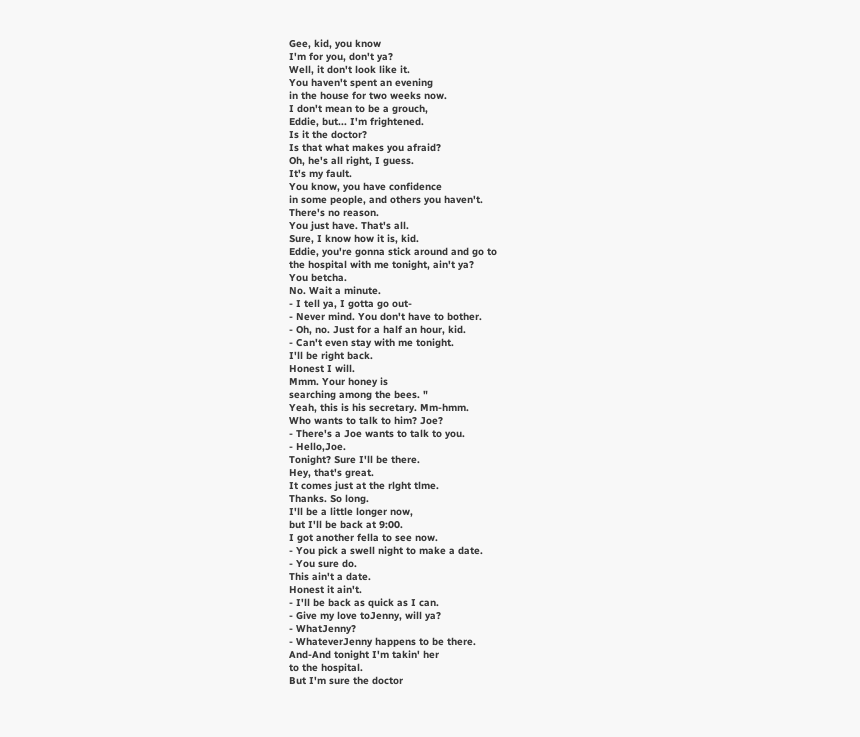Gee, kid, you know
I'm for you, don't ya?
Well, it don't look like it.
You haven't spent an evening
in the house for two weeks now.
I don't mean to be a grouch,
Eddie, but... I'm frightened.
Is it the doctor?
Is that what makes you afraid?
Oh, he's all right, I guess.
It's my fault.
You know, you have confidence
in some people, and others you haven't.
There's no reason.
You just have. That's all.
Sure, I know how it is, kid.
Eddie, you're gonna stick around and go to
the hospital with me tonight, ain't ya?
You betcha.
No. Wait a minute.
- I tell ya, I gotta go out-
- Never mind. You don't have to bother.
- Oh, no. Just for a half an hour, kid.
- Can't even stay with me tonight.
I'll be right back.
Honest I will.
Mmm. Your honey is
searching among the bees. "
Yeah, this is his secretary. Mm-hmm.
Who wants to talk to him? Joe?
- There's a Joe wants to talk to you.
- Hello,Joe.
Tonight? Sure I'll be there.
Hey, that's great.
It comes just at the rlght tlme.
Thanks. So long.
I'll be a little longer now,
but I'll be back at 9:00.
I got another fella to see now.
- You pick a swell night to make a date.
- You sure do.
This ain't a date.
Honest it ain't.
- I'll be back as quick as I can.
- Give my love toJenny, will ya?
- WhatJenny?
- WhateverJenny happens to be there.
And-And tonight I'm takin' her
to the hospital.
But I'm sure the doctor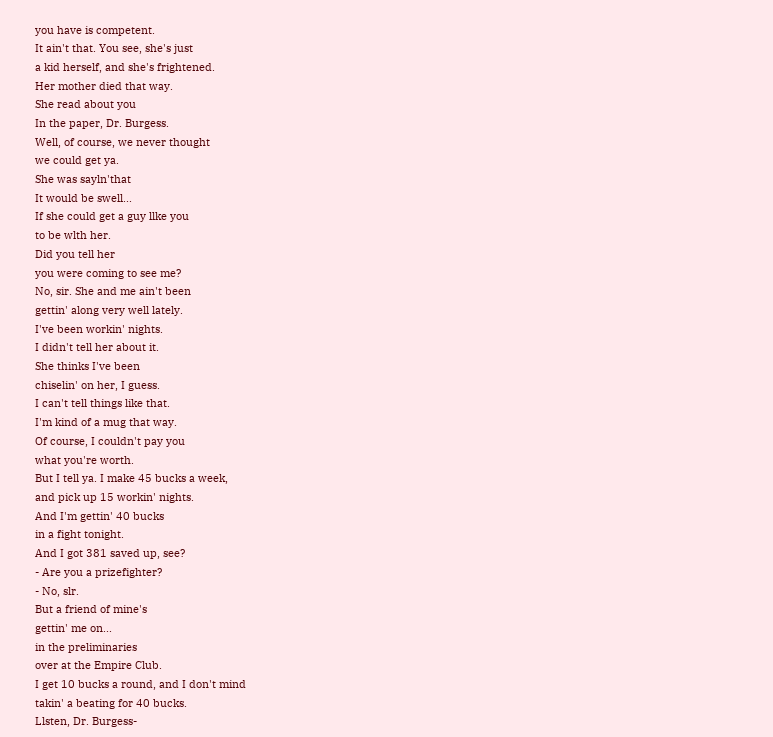you have is competent.
It ain't that. You see, she's just
a kid herself, and she's frightened.
Her mother died that way.
She read about you
In the paper, Dr. Burgess.
Well, of course, we never thought
we could get ya.
She was sayln'that
It would be swell...
If she could get a guy llke you
to be wlth her.
Did you tell her
you were coming to see me?
No, sir. She and me ain't been
gettin' along very well lately.
I've been workin' nights.
I didn't tell her about it.
She thinks I've been
chiselin' on her, I guess.
I can't tell things like that.
I'm kind of a mug that way.
Of course, I couldn't pay you
what you're worth.
But I tell ya. I make 45 bucks a week,
and pick up 15 workin' nights.
And I'm gettin' 40 bucks
in a fight tonight.
And I got 381 saved up, see?
- Are you a prizefighter?
- No, slr.
But a friend of mine's
gettin' me on...
in the preliminaries
over at the Empire Club.
I get 10 bucks a round, and I don't mind
takin' a beating for 40 bucks.
Llsten, Dr. Burgess-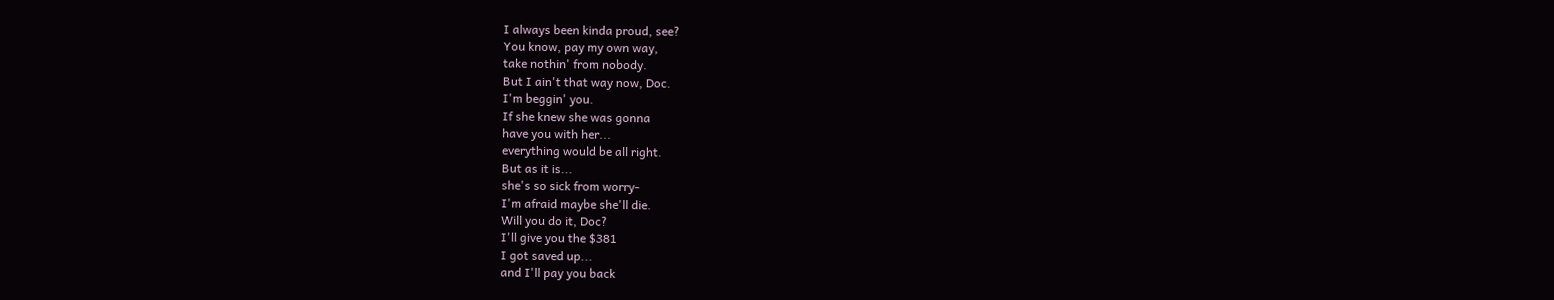I always been kinda proud, see?
You know, pay my own way,
take nothin' from nobody.
But I ain't that way now, Doc.
I'm beggin' you.
If she knew she was gonna
have you with her...
everything would be all right.
But as it is...
she's so sick from worry-
I'm afraid maybe she'll die.
Will you do it, Doc?
I'll give you the $381
I got saved up...
and I'll pay you back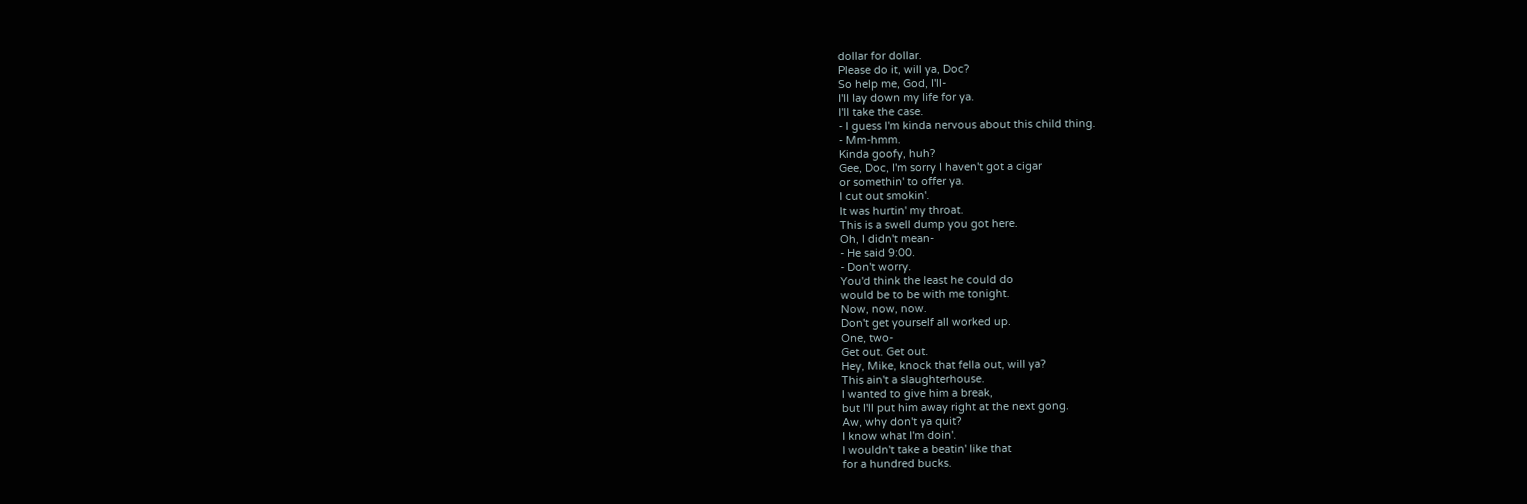dollar for dollar.
Please do it, will ya, Doc?
So help me, God, I'll-
I'll lay down my life for ya.
I'll take the case.
- I guess I'm kinda nervous about this child thing.
- Mm-hmm.
Kinda goofy, huh?
Gee, Doc, I'm sorry I haven't got a cigar
or somethin' to offer ya.
I cut out smokin'.
It was hurtin' my throat.
This is a swell dump you got here.
Oh, I didn't mean-
- He said 9:00.
- Don't worry.
You'd think the least he could do
would be to be with me tonight.
Now, now, now.
Don't get yourself all worked up.
One, two-
Get out. Get out.
Hey, Mike, knock that fella out, will ya?
This ain't a slaughterhouse.
I wanted to give him a break,
but I'll put him away right at the next gong.
Aw, why don't ya quit?
I know what I'm doin'.
I wouldn't take a beatin' like that
for a hundred bucks.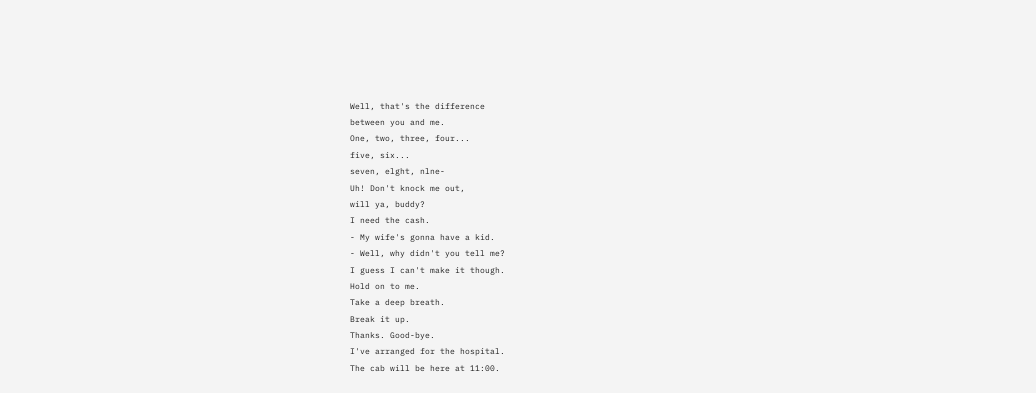Well, that's the difference
between you and me.
One, two, three, four...
five, six...
seven, elght, nlne-
Uh! Don't knock me out,
will ya, buddy?
I need the cash.
- My wife's gonna have a kid.
- Well, why didn't you tell me?
I guess I can't make it though.
Hold on to me.
Take a deep breath.
Break it up.
Thanks. Good-bye.
I've arranged for the hospital.
The cab will be here at 11:00.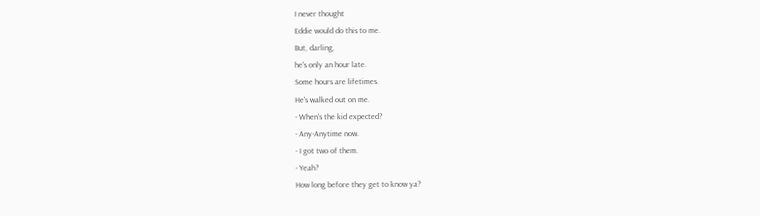I never thought
Eddie would do this to me.
But, darling,
he's only an hour late.
Some hours are lifetimes.
He's walked out on me.
- When's the kid expected?
- Any-Anytime now.
- I got two of them.
- Yeah?
How long before they get to know ya?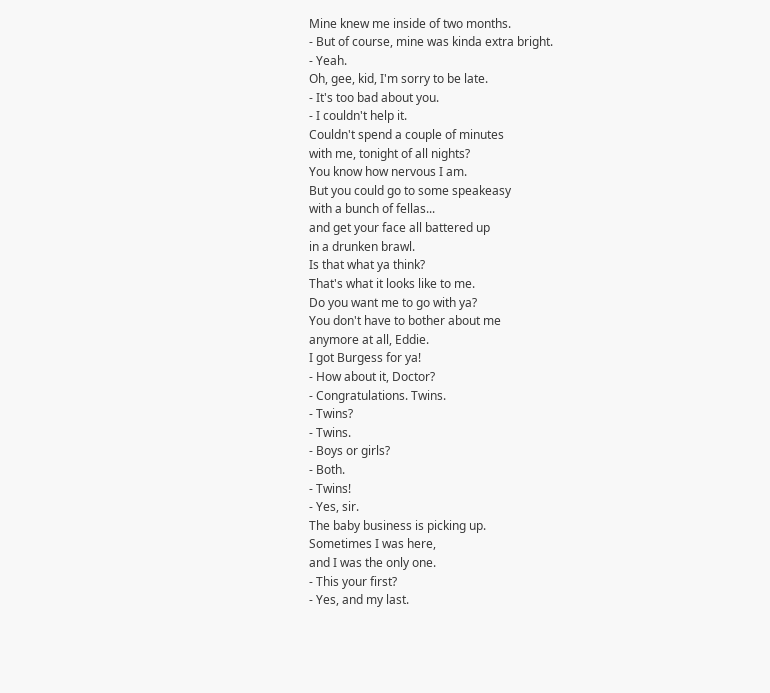Mine knew me inside of two months.
- But of course, mine was kinda extra bright.
- Yeah.
Oh, gee, kid, I'm sorry to be late.
- It's too bad about you.
- I couldn't help it.
Couldn't spend a couple of minutes
with me, tonight of all nights?
You know how nervous I am.
But you could go to some speakeasy
with a bunch of fellas...
and get your face all battered up
in a drunken brawl.
Is that what ya think?
That's what it looks like to me.
Do you want me to go with ya?
You don't have to bother about me
anymore at all, Eddie.
I got Burgess for ya!
- How about it, Doctor?
- Congratulations. Twins.
- Twins?
- Twins.
- Boys or girls?
- Both.
- Twins!
- Yes, sir.
The baby business is picking up.
Sometimes I was here,
and I was the only one.
- This your first?
- Yes, and my last.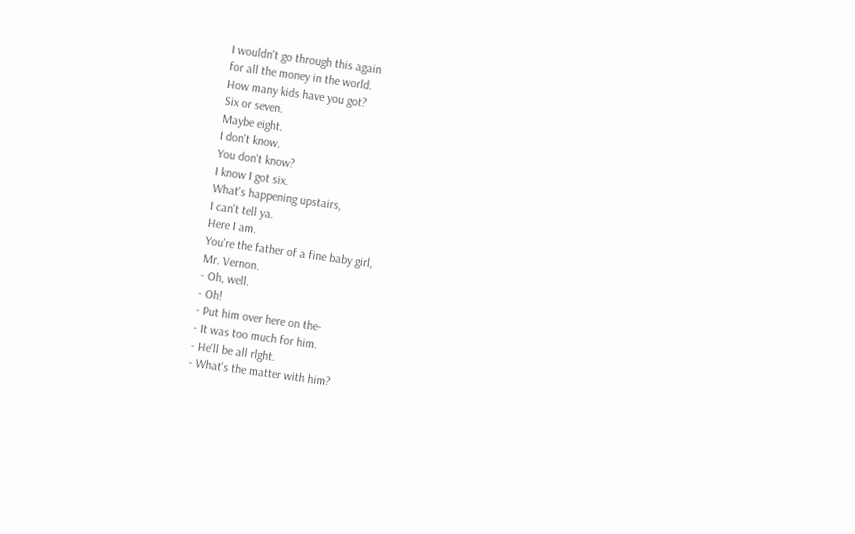I wouldn't go through this again
for all the money in the world.
How many kids have you got?
Six or seven.
Maybe eight.
I don't know.
You don't know?
I know I got six.
What's happening upstairs,
I can't tell ya.
Here I am.
You're the father of a fine baby girl,
Mr. Vernon.
- Oh, well.
- Oh!
- Put him over here on the-
- It was too much for him.
- He'll be all rlght.
- What's the matter with him?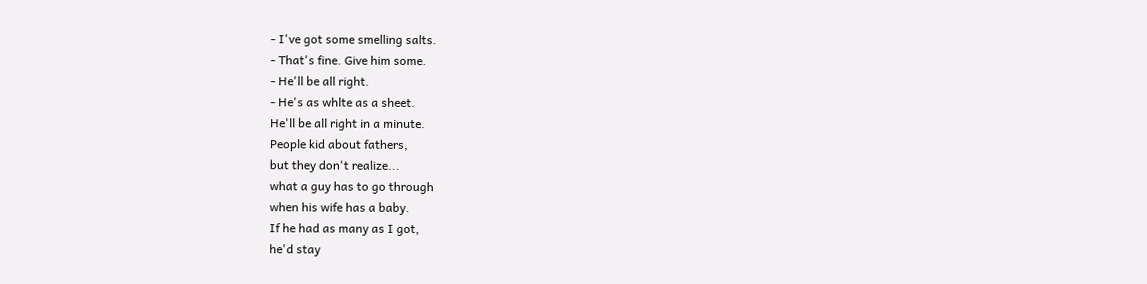- I've got some smelling salts.
- That's fine. Give him some.
- He'll be all right.
- He's as whlte as a sheet.
He'll be all right in a minute.
People kid about fathers,
but they don't realize...
what a guy has to go through
when his wife has a baby.
If he had as many as I got,
he'd stay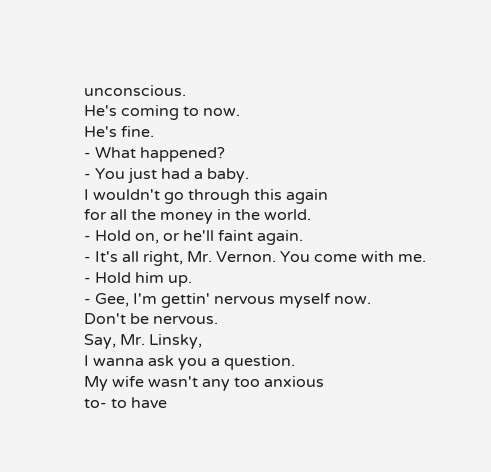unconscious.
He's coming to now.
He's fine.
- What happened?
- You just had a baby.
I wouldn't go through this again
for all the money in the world.
- Hold on, or he'll faint again.
- It's all right, Mr. Vernon. You come with me.
- Hold him up.
- Gee, I'm gettin' nervous myself now.
Don't be nervous.
Say, Mr. Linsky,
I wanna ask you a question.
My wife wasn't any too anxious
to- to have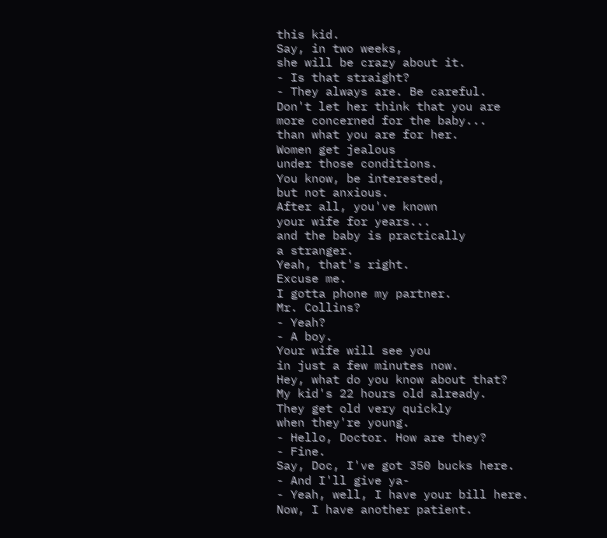this kid.
Say, in two weeks,
she will be crazy about it.
- Is that straight?
- They always are. Be careful.
Don't let her think that you are
more concerned for the baby...
than what you are for her.
Women get jealous
under those conditions.
You know, be interested,
but not anxious.
After all, you've known
your wife for years...
and the baby is practically
a stranger.
Yeah, that's right.
Excuse me.
I gotta phone my partner.
Mr. Collins?
- Yeah?
- A boy.
Your wife will see you
in just a few minutes now.
Hey, what do you know about that?
My kid's 22 hours old already.
They get old very quickly
when they're young.
- Hello, Doctor. How are they?
- Fine.
Say, Doc, I've got 350 bucks here.
- And I'll give ya-
- Yeah, well, I have your bill here.
Now, I have another patient.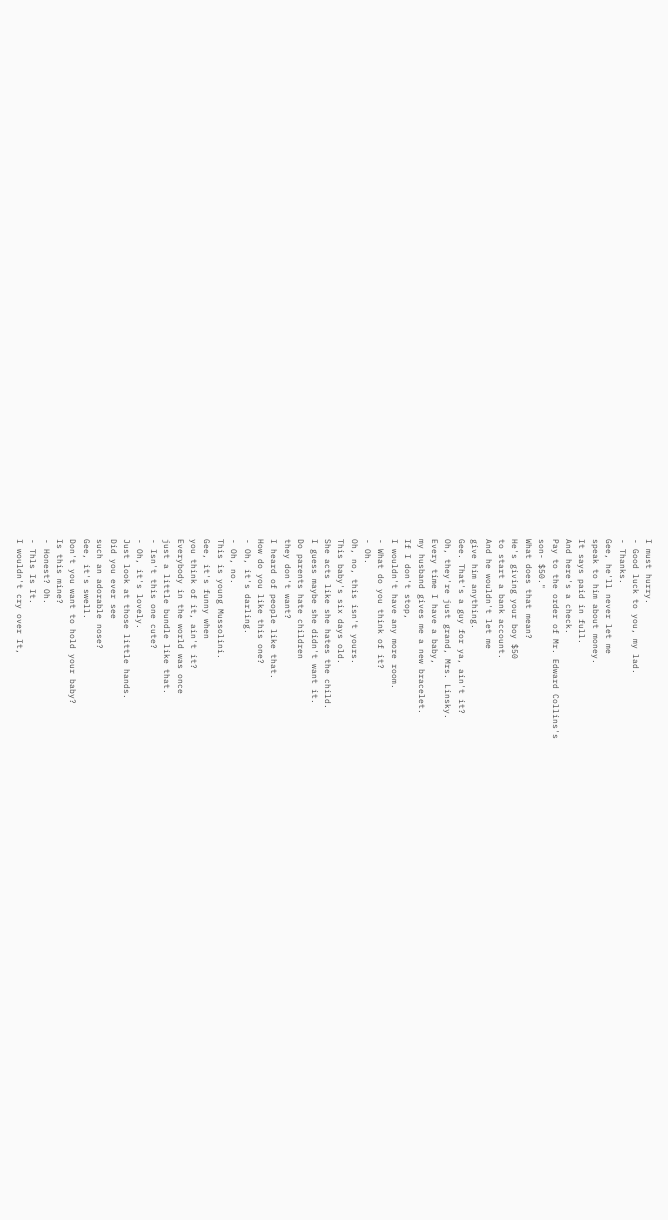I must hurry.
- Good luck to you, my lad.
- Thanks.
Gee, he'll never let me
speak to him about money.
It says paid in full.
And here's a check.
Pay to the order of Mr. Edward Collins's
son- $50."
What does that mean?
He's giving your boy $50
to start a bank account.
And he wouldn't let me
give him anything.
Gee. That's a guy for ya, ain't it?
Oh, they're just grand, Mrs. Linsky.
Every time I have a baby,
my husband gives me a new bracelet.
If I don't stop,
I wouldn't have any more room.
- What do you think of it?
- Oh.
Oh, no, this isn't yours.
This baby's six days old.
She acts like she hates the child.
I guess maybe she didn't want it.
Do parents hate children
they don't want?
I heard of people like that.
How do you like this one?
- Oh, it's darling.
- Oh, no.
This is young Mussolini.
Gee, it's funny when
you think of it, ain't it?
Everybody in the world was once
just a little bundle like that.
- Isn't this one cute?
- Oh, it's lovely.
Just look at those little hands.
Did you ever see
such an adorable nose?
Gee, it's swell.
Don't you want to hold your baby?
Is this mine?
- Honest? Oh.
- Thls Is It.
I wouldn't cry over It,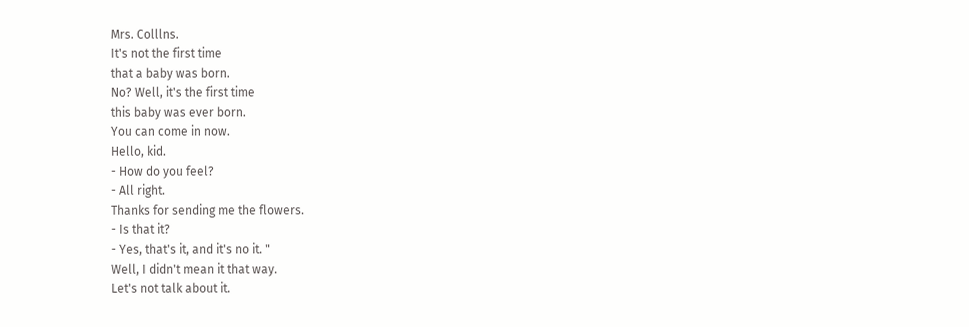Mrs. Colllns.
It's not the first time
that a baby was born.
No? Well, it's the first time
this baby was ever born.
You can come in now.
Hello, kid.
- How do you feel?
- All right.
Thanks for sending me the flowers.
- Is that it?
- Yes, that's it, and it's no it. "
Well, I didn't mean it that way.
Let's not talk about it.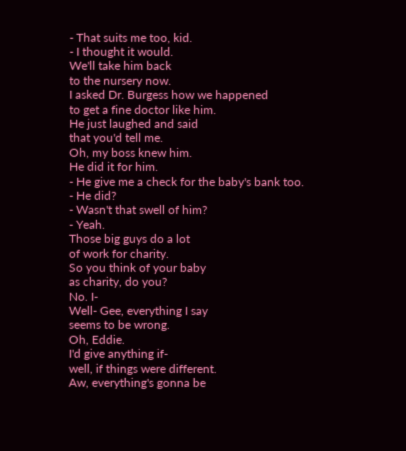- That suits me too, kid.
- I thought it would.
We'll take him back
to the nursery now.
I asked Dr. Burgess how we happened
to get a fine doctor like him.
He just laughed and said
that you'd tell me.
Oh, my boss knew him.
He did it for him.
- He give me a check for the baby's bank too.
- He did?
- Wasn't that swell of him?
- Yeah.
Those big guys do a lot
of work for charity.
So you think of your baby
as charity, do you?
No. I-
Well- Gee, everything I say
seems to be wrong.
Oh, Eddie.
I'd give anything if-
well, if things were different.
Aw, everything's gonna be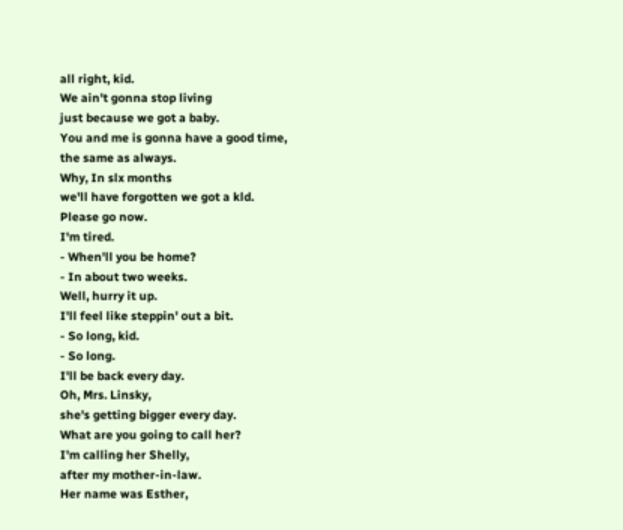all right, kid.
We ain't gonna stop living
just because we got a baby.
You and me is gonna have a good time,
the same as always.
Why, In slx months
we'll have forgotten we got a kld.
Please go now.
I'm tired.
- When'll you be home?
- In about two weeks.
Well, hurry it up.
I'll feel like steppin' out a bit.
- So long, kid.
- So long.
I'll be back every day.
Oh, Mrs. Linsky,
she's getting bigger every day.
What are you going to call her?
I'm calling her Shelly,
after my mother-in-law.
Her name was Esther,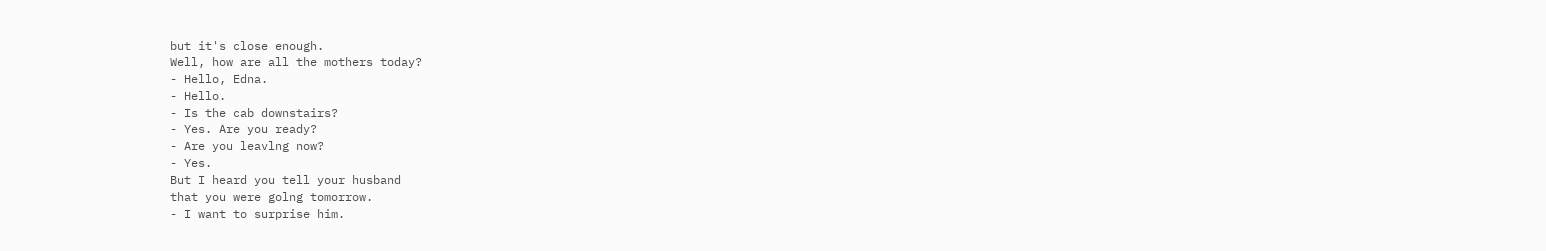but it's close enough.
Well, how are all the mothers today?
- Hello, Edna.
- Hello.
- Is the cab downstairs?
- Yes. Are you ready?
- Are you leavlng now?
- Yes.
But I heard you tell your husband
that you were golng tomorrow.
- I want to surprise him.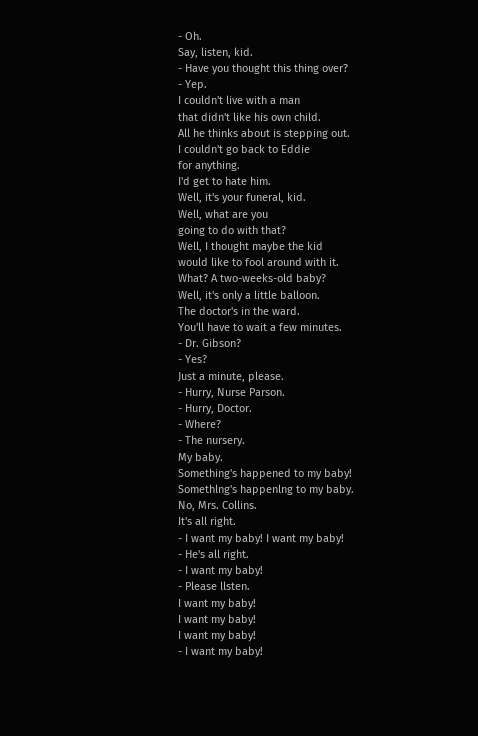- Oh.
Say, listen, kid.
- Have you thought this thing over?
- Yep.
I couldn't live with a man
that didn't like his own child.
All he thinks about is stepping out.
I couldn't go back to Eddie
for anything.
I'd get to hate him.
Well, it's your funeral, kid.
Well, what are you
going to do with that?
Well, I thought maybe the kid
would like to fool around with it.
What? A two-weeks-old baby?
Well, it's only a little balloon.
The doctor's in the ward.
You'll have to wait a few minutes.
- Dr. Gibson?
- Yes?
Just a minute, please.
- Hurry, Nurse Parson.
- Hurry, Doctor.
- Where?
- The nursery.
My baby.
Something's happened to my baby!
Somethlng's happenlng to my baby.
No, Mrs. Collins.
It's all right.
- I want my baby! I want my baby!
- He's all right.
- I want my baby!
- Please llsten.
I want my baby!
I want my baby!
I want my baby!
- I want my baby!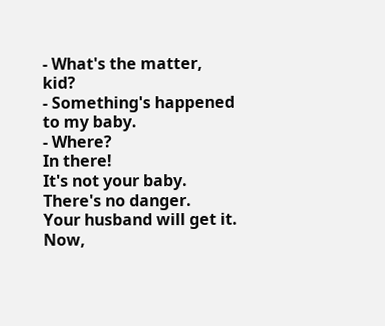- What's the matter, kid?
- Something's happened to my baby.
- Where?
In there!
It's not your baby.
There's no danger.
Your husband will get it.
Now,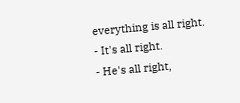everything is all right.
- It's all right.
- He's all right,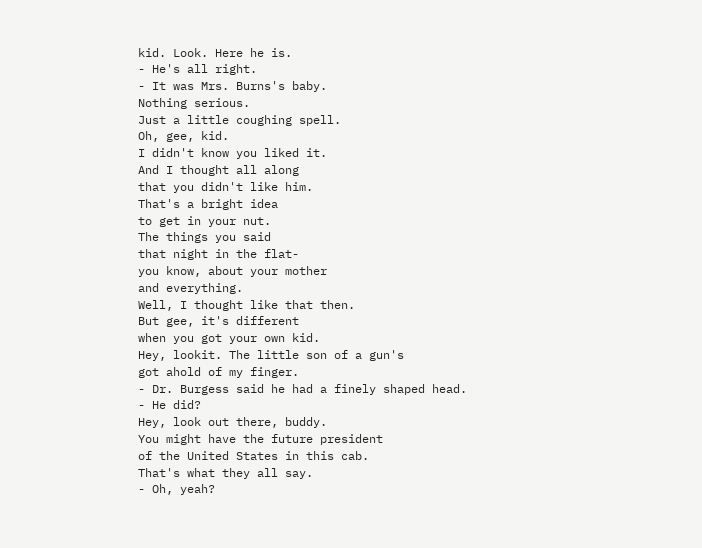kid. Look. Here he is.
- He's all right.
- It was Mrs. Burns's baby.
Nothing serious.
Just a little coughing spell.
Oh, gee, kid.
I didn't know you liked it.
And I thought all along
that you didn't like him.
That's a bright idea
to get in your nut.
The things you said
that night in the flat-
you know, about your mother
and everything.
Well, I thought like that then.
But gee, it's different
when you got your own kid.
Hey, lookit. The little son of a gun's
got ahold of my finger.
- Dr. Burgess said he had a finely shaped head.
- He did?
Hey, look out there, buddy.
You might have the future president
of the United States in this cab.
That's what they all say.
- Oh, yeah?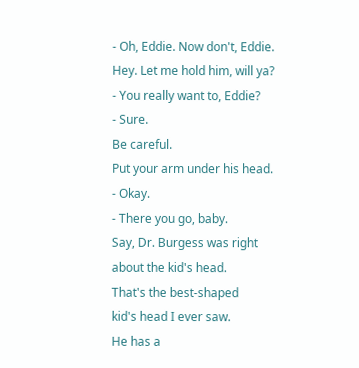- Oh, Eddie. Now don't, Eddie.
Hey. Let me hold him, will ya?
- You really want to, Eddie?
- Sure.
Be careful.
Put your arm under his head.
- Okay.
- There you go, baby.
Say, Dr. Burgess was right
about the kid's head.
That's the best-shaped
kid's head I ever saw.
He has a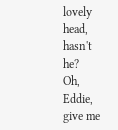lovely head, hasn't he?
Oh, Eddie, give me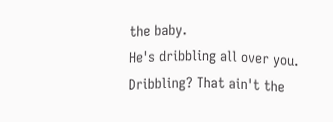the baby.
He's dribbling all over you.
Dribbling? That ain't the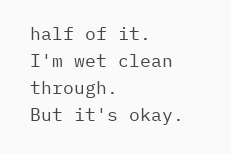half of it.
I'm wet clean through.
But it's okay.